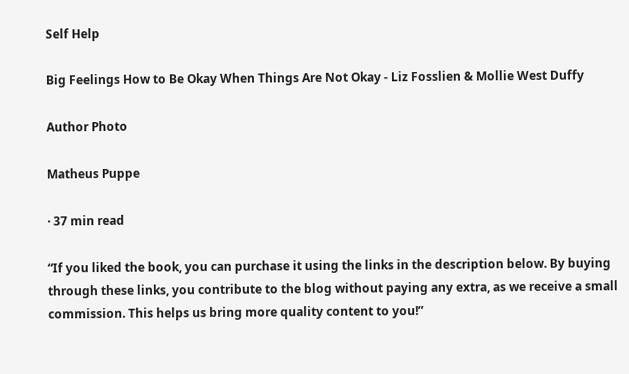Self Help

Big Feelings How to Be Okay When Things Are Not Okay - Liz Fosslien & Mollie West Duffy

Author Photo

Matheus Puppe

· 37 min read

“If you liked the book, you can purchase it using the links in the description below. By buying through these links, you contribute to the blog without paying any extra, as we receive a small commission. This helps us bring more quality content to you!”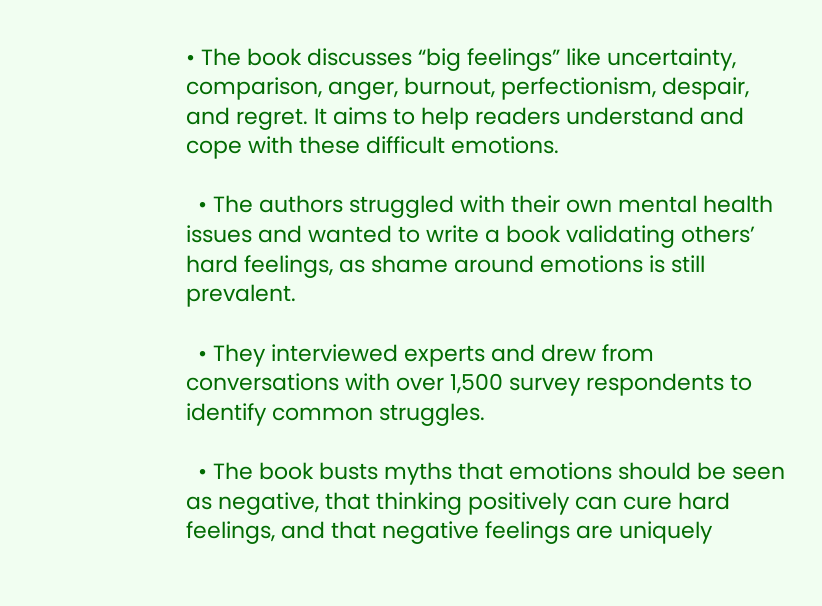• The book discusses “big feelings” like uncertainty, comparison, anger, burnout, perfectionism, despair, and regret. It aims to help readers understand and cope with these difficult emotions.

  • The authors struggled with their own mental health issues and wanted to write a book validating others’ hard feelings, as shame around emotions is still prevalent.

  • They interviewed experts and drew from conversations with over 1,500 survey respondents to identify common struggles.

  • The book busts myths that emotions should be seen as negative, that thinking positively can cure hard feelings, and that negative feelings are uniquely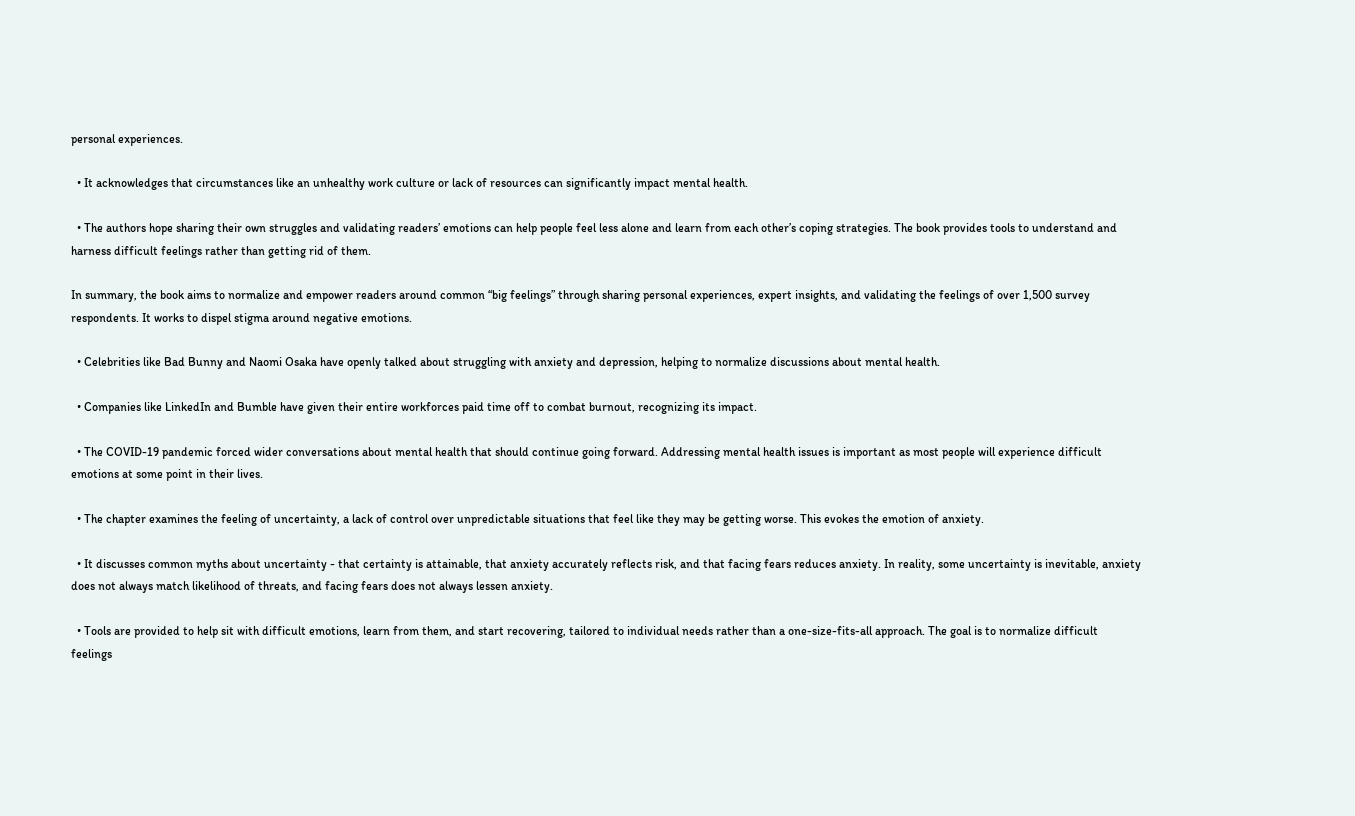personal experiences.

  • It acknowledges that circumstances like an unhealthy work culture or lack of resources can significantly impact mental health.

  • The authors hope sharing their own struggles and validating readers’ emotions can help people feel less alone and learn from each other’s coping strategies. The book provides tools to understand and harness difficult feelings rather than getting rid of them.

In summary, the book aims to normalize and empower readers around common “big feelings” through sharing personal experiences, expert insights, and validating the feelings of over 1,500 survey respondents. It works to dispel stigma around negative emotions.

  • Celebrities like Bad Bunny and Naomi Osaka have openly talked about struggling with anxiety and depression, helping to normalize discussions about mental health.

  • Companies like LinkedIn and Bumble have given their entire workforces paid time off to combat burnout, recognizing its impact.

  • The COVID-19 pandemic forced wider conversations about mental health that should continue going forward. Addressing mental health issues is important as most people will experience difficult emotions at some point in their lives.

  • The chapter examines the feeling of uncertainty, a lack of control over unpredictable situations that feel like they may be getting worse. This evokes the emotion of anxiety.

  • It discusses common myths about uncertainty - that certainty is attainable, that anxiety accurately reflects risk, and that facing fears reduces anxiety. In reality, some uncertainty is inevitable, anxiety does not always match likelihood of threats, and facing fears does not always lessen anxiety.

  • Tools are provided to help sit with difficult emotions, learn from them, and start recovering, tailored to individual needs rather than a one-size-fits-all approach. The goal is to normalize difficult feelings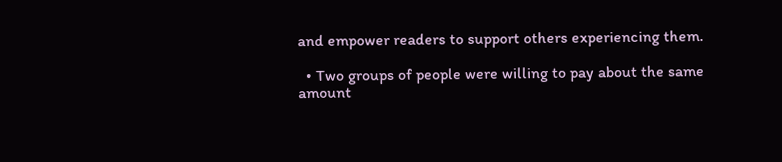and empower readers to support others experiencing them.

  • Two groups of people were willing to pay about the same amount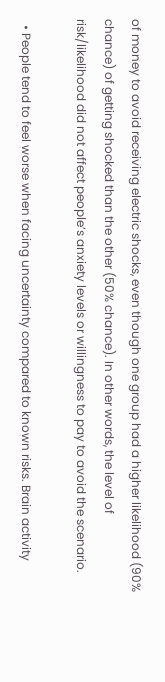of money to avoid receiving electric shocks, even though one group had a higher likelihood (90% chance) of getting shocked than the other (50% chance). In other words, the level of risk/likelihood did not affect people’s anxiety levels or willingness to pay to avoid the scenario.

  • People tend to feel worse when facing uncertainty compared to known risks. Brain activity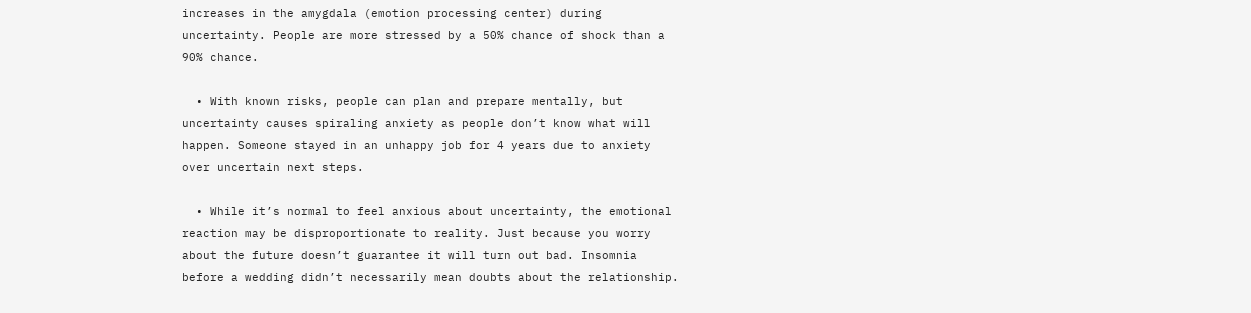increases in the amygdala (emotion processing center) during uncertainty. People are more stressed by a 50% chance of shock than a 90% chance.

  • With known risks, people can plan and prepare mentally, but uncertainty causes spiraling anxiety as people don’t know what will happen. Someone stayed in an unhappy job for 4 years due to anxiety over uncertain next steps.

  • While it’s normal to feel anxious about uncertainty, the emotional reaction may be disproportionate to reality. Just because you worry about the future doesn’t guarantee it will turn out bad. Insomnia before a wedding didn’t necessarily mean doubts about the relationship.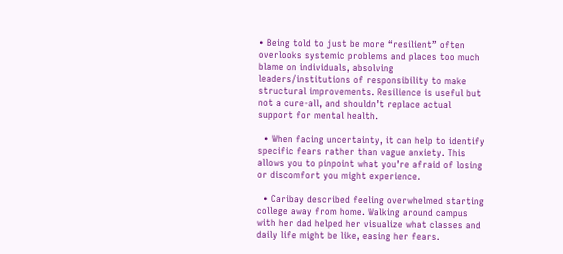• Being told to just be more “resilient” often overlooks systemic problems and places too much blame on individuals, absolving leaders/institutions of responsibility to make structural improvements. Resilience is useful but not a cure-all, and shouldn’t replace actual support for mental health.

  • When facing uncertainty, it can help to identify specific fears rather than vague anxiety. This allows you to pinpoint what you’re afraid of losing or discomfort you might experience.

  • Caribay described feeling overwhelmed starting college away from home. Walking around campus with her dad helped her visualize what classes and daily life might be like, easing her fears.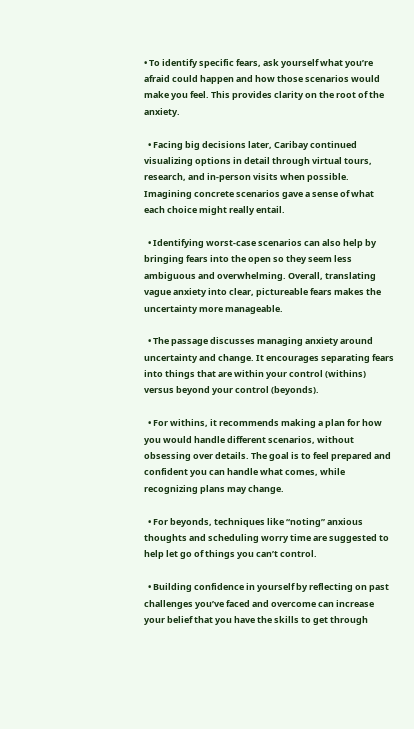• To identify specific fears, ask yourself what you’re afraid could happen and how those scenarios would make you feel. This provides clarity on the root of the anxiety.

  • Facing big decisions later, Caribay continued visualizing options in detail through virtual tours, research, and in-person visits when possible. Imagining concrete scenarios gave a sense of what each choice might really entail.

  • Identifying worst-case scenarios can also help by bringing fears into the open so they seem less ambiguous and overwhelming. Overall, translating vague anxiety into clear, pictureable fears makes the uncertainty more manageable.

  • The passage discusses managing anxiety around uncertainty and change. It encourages separating fears into things that are within your control (withins) versus beyond your control (beyonds).

  • For withins, it recommends making a plan for how you would handle different scenarios, without obsessing over details. The goal is to feel prepared and confident you can handle what comes, while recognizing plans may change.

  • For beyonds, techniques like “noting” anxious thoughts and scheduling worry time are suggested to help let go of things you can’t control.

  • Building confidence in yourself by reflecting on past challenges you’ve faced and overcome can increase your belief that you have the skills to get through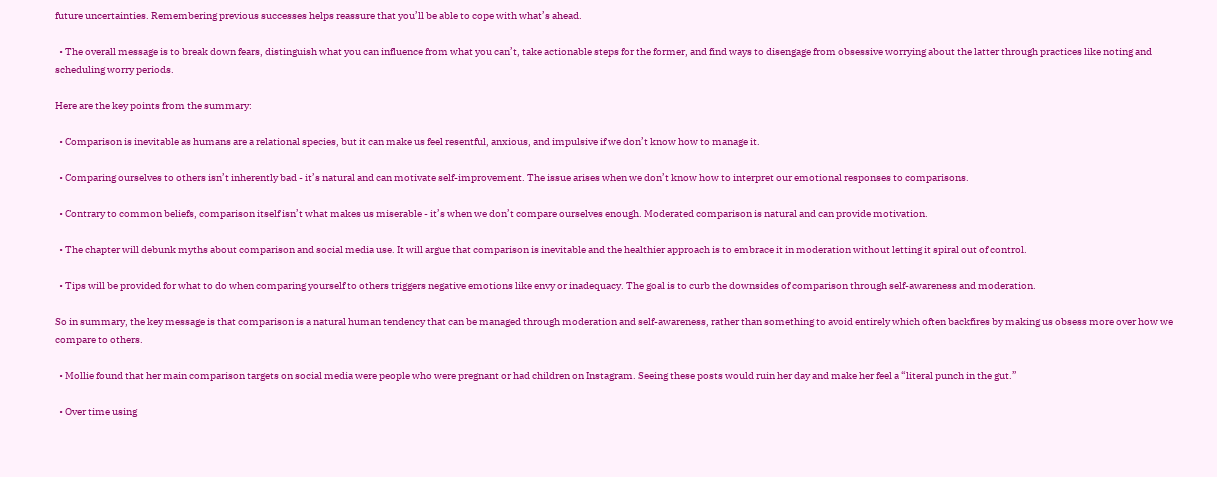future uncertainties. Remembering previous successes helps reassure that you’ll be able to cope with what’s ahead.

  • The overall message is to break down fears, distinguish what you can influence from what you can’t, take actionable steps for the former, and find ways to disengage from obsessive worrying about the latter through practices like noting and scheduling worry periods.

Here are the key points from the summary:

  • Comparison is inevitable as humans are a relational species, but it can make us feel resentful, anxious, and impulsive if we don’t know how to manage it.

  • Comparing ourselves to others isn’t inherently bad - it’s natural and can motivate self-improvement. The issue arises when we don’t know how to interpret our emotional responses to comparisons.

  • Contrary to common beliefs, comparison itself isn’t what makes us miserable - it’s when we don’t compare ourselves enough. Moderated comparison is natural and can provide motivation.

  • The chapter will debunk myths about comparison and social media use. It will argue that comparison is inevitable and the healthier approach is to embrace it in moderation without letting it spiral out of control.

  • Tips will be provided for what to do when comparing yourself to others triggers negative emotions like envy or inadequacy. The goal is to curb the downsides of comparison through self-awareness and moderation.

So in summary, the key message is that comparison is a natural human tendency that can be managed through moderation and self-awareness, rather than something to avoid entirely which often backfires by making us obsess more over how we compare to others.

  • Mollie found that her main comparison targets on social media were people who were pregnant or had children on Instagram. Seeing these posts would ruin her day and make her feel a “literal punch in the gut.”

  • Over time using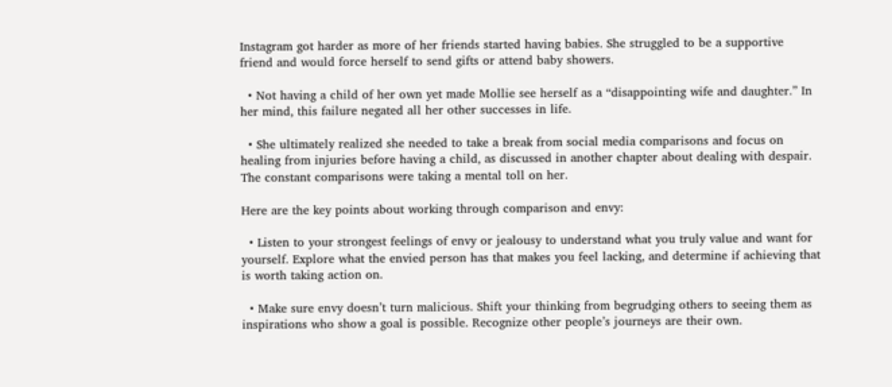Instagram got harder as more of her friends started having babies. She struggled to be a supportive friend and would force herself to send gifts or attend baby showers.

  • Not having a child of her own yet made Mollie see herself as a “disappointing wife and daughter.” In her mind, this failure negated all her other successes in life.

  • She ultimately realized she needed to take a break from social media comparisons and focus on healing from injuries before having a child, as discussed in another chapter about dealing with despair. The constant comparisons were taking a mental toll on her.

Here are the key points about working through comparison and envy:

  • Listen to your strongest feelings of envy or jealousy to understand what you truly value and want for yourself. Explore what the envied person has that makes you feel lacking, and determine if achieving that is worth taking action on.

  • Make sure envy doesn’t turn malicious. Shift your thinking from begrudging others to seeing them as inspirations who show a goal is possible. Recognize other people’s journeys are their own.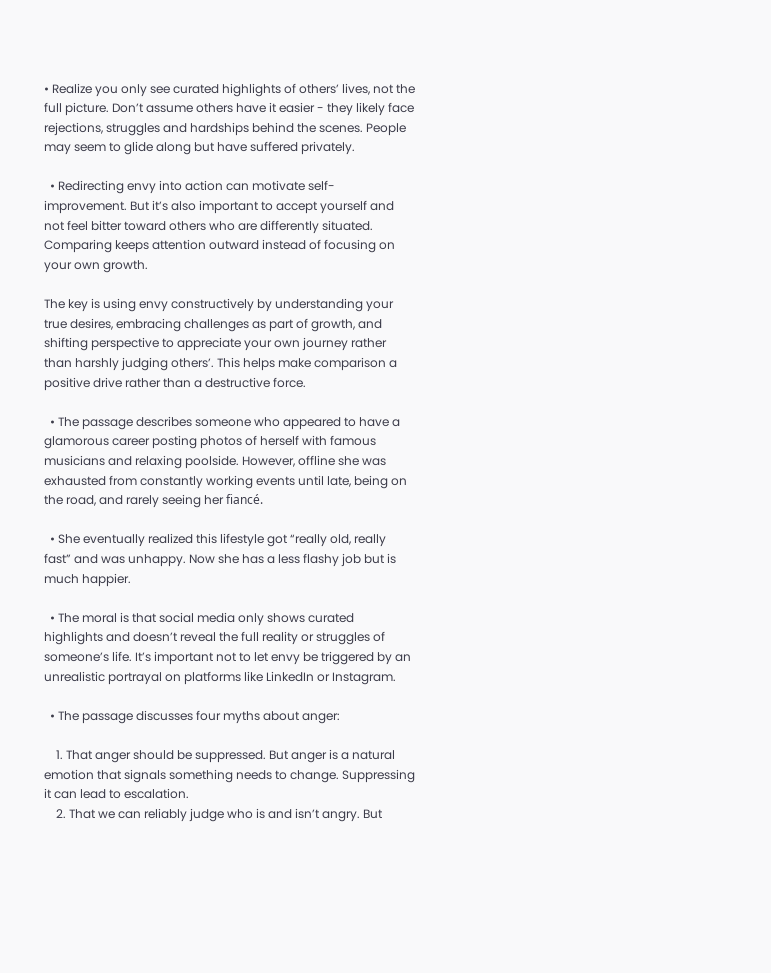• Realize you only see curated highlights of others’ lives, not the full picture. Don’t assume others have it easier - they likely face rejections, struggles and hardships behind the scenes. People may seem to glide along but have suffered privately.

  • Redirecting envy into action can motivate self-improvement. But it’s also important to accept yourself and not feel bitter toward others who are differently situated. Comparing keeps attention outward instead of focusing on your own growth.

The key is using envy constructively by understanding your true desires, embracing challenges as part of growth, and shifting perspective to appreciate your own journey rather than harshly judging others’. This helps make comparison a positive drive rather than a destructive force.

  • The passage describes someone who appeared to have a glamorous career posting photos of herself with famous musicians and relaxing poolside. However, offline she was exhausted from constantly working events until late, being on the road, and rarely seeing her fiancé.

  • She eventually realized this lifestyle got “really old, really fast” and was unhappy. Now she has a less flashy job but is much happier.

  • The moral is that social media only shows curated highlights and doesn’t reveal the full reality or struggles of someone’s life. It’s important not to let envy be triggered by an unrealistic portrayal on platforms like LinkedIn or Instagram.

  • The passage discusses four myths about anger:

    1. That anger should be suppressed. But anger is a natural emotion that signals something needs to change. Suppressing it can lead to escalation.
    2. That we can reliably judge who is and isn’t angry. But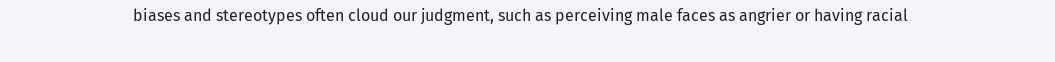biases and stereotypes often cloud our judgment, such as perceiving male faces as angrier or having racial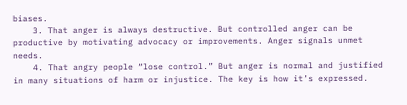biases.
    3. That anger is always destructive. But controlled anger can be productive by motivating advocacy or improvements. Anger signals unmet needs.
    4. That angry people “lose control.” But anger is normal and justified in many situations of harm or injustice. The key is how it’s expressed.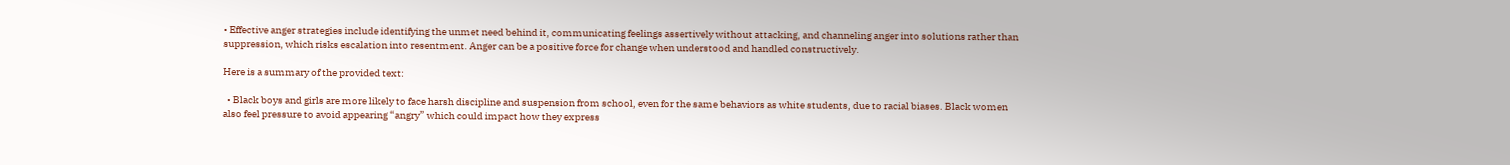• Effective anger strategies include identifying the unmet need behind it, communicating feelings assertively without attacking, and channeling anger into solutions rather than suppression, which risks escalation into resentment. Anger can be a positive force for change when understood and handled constructively.

Here is a summary of the provided text:

  • Black boys and girls are more likely to face harsh discipline and suspension from school, even for the same behaviors as white students, due to racial biases. Black women also feel pressure to avoid appearing “angry” which could impact how they express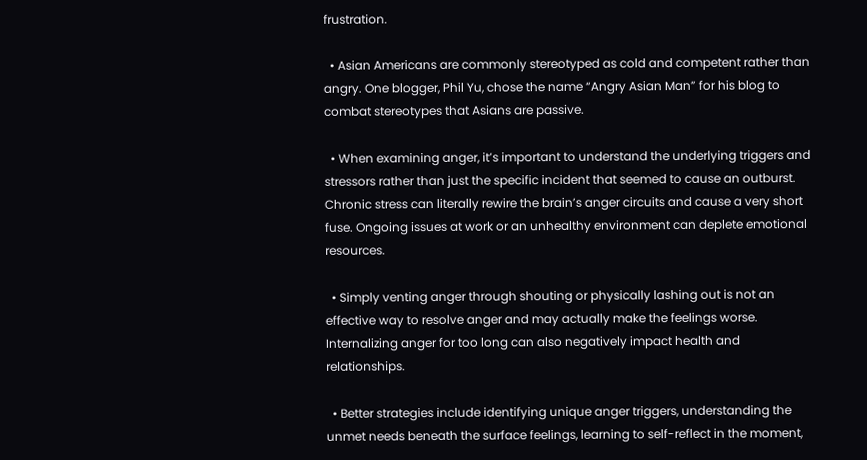frustration.

  • Asian Americans are commonly stereotyped as cold and competent rather than angry. One blogger, Phil Yu, chose the name “Angry Asian Man” for his blog to combat stereotypes that Asians are passive.

  • When examining anger, it’s important to understand the underlying triggers and stressors rather than just the specific incident that seemed to cause an outburst. Chronic stress can literally rewire the brain’s anger circuits and cause a very short fuse. Ongoing issues at work or an unhealthy environment can deplete emotional resources.

  • Simply venting anger through shouting or physically lashing out is not an effective way to resolve anger and may actually make the feelings worse. Internalizing anger for too long can also negatively impact health and relationships.

  • Better strategies include identifying unique anger triggers, understanding the unmet needs beneath the surface feelings, learning to self-reflect in the moment,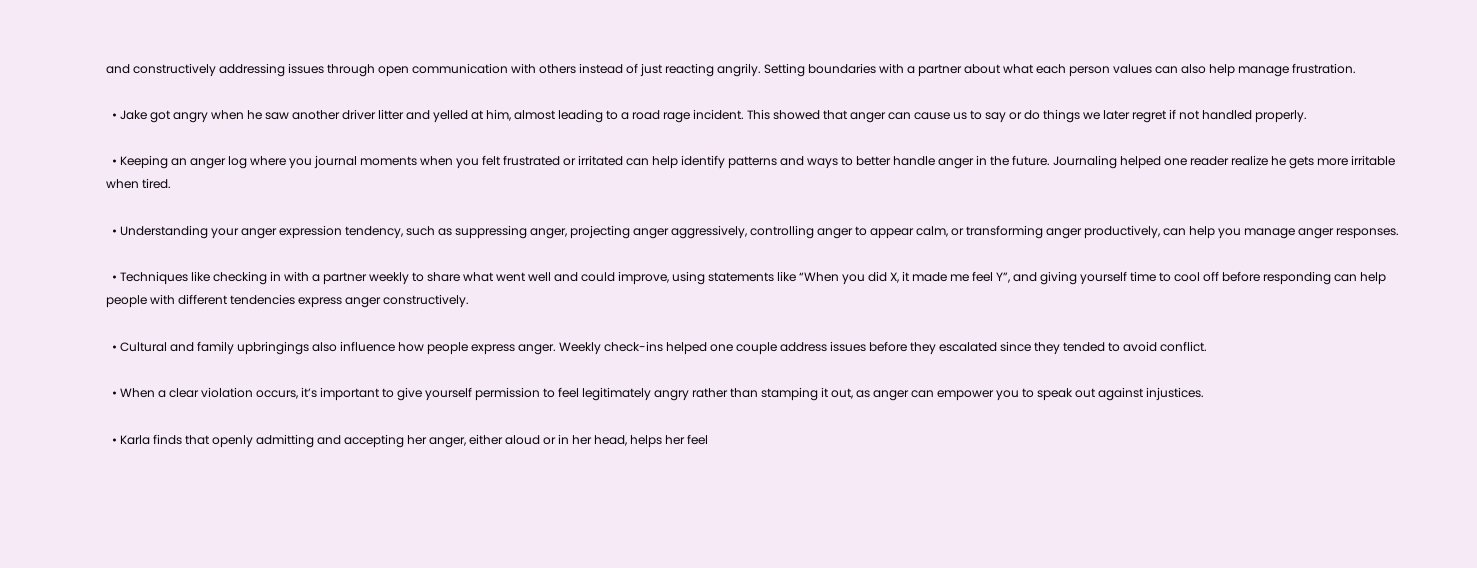and constructively addressing issues through open communication with others instead of just reacting angrily. Setting boundaries with a partner about what each person values can also help manage frustration.

  • Jake got angry when he saw another driver litter and yelled at him, almost leading to a road rage incident. This showed that anger can cause us to say or do things we later regret if not handled properly.

  • Keeping an anger log where you journal moments when you felt frustrated or irritated can help identify patterns and ways to better handle anger in the future. Journaling helped one reader realize he gets more irritable when tired.

  • Understanding your anger expression tendency, such as suppressing anger, projecting anger aggressively, controlling anger to appear calm, or transforming anger productively, can help you manage anger responses.

  • Techniques like checking in with a partner weekly to share what went well and could improve, using statements like “When you did X, it made me feel Y”, and giving yourself time to cool off before responding can help people with different tendencies express anger constructively.

  • Cultural and family upbringings also influence how people express anger. Weekly check-ins helped one couple address issues before they escalated since they tended to avoid conflict.

  • When a clear violation occurs, it’s important to give yourself permission to feel legitimately angry rather than stamping it out, as anger can empower you to speak out against injustices.

  • Karla finds that openly admitting and accepting her anger, either aloud or in her head, helps her feel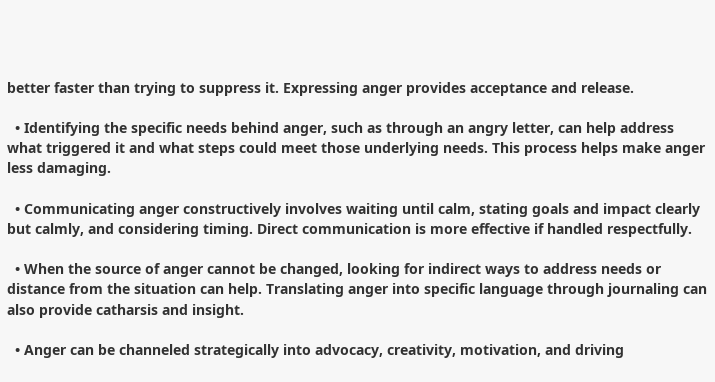better faster than trying to suppress it. Expressing anger provides acceptance and release.

  • Identifying the specific needs behind anger, such as through an angry letter, can help address what triggered it and what steps could meet those underlying needs. This process helps make anger less damaging.

  • Communicating anger constructively involves waiting until calm, stating goals and impact clearly but calmly, and considering timing. Direct communication is more effective if handled respectfully.

  • When the source of anger cannot be changed, looking for indirect ways to address needs or distance from the situation can help. Translating anger into specific language through journaling can also provide catharsis and insight.

  • Anger can be channeled strategically into advocacy, creativity, motivation, and driving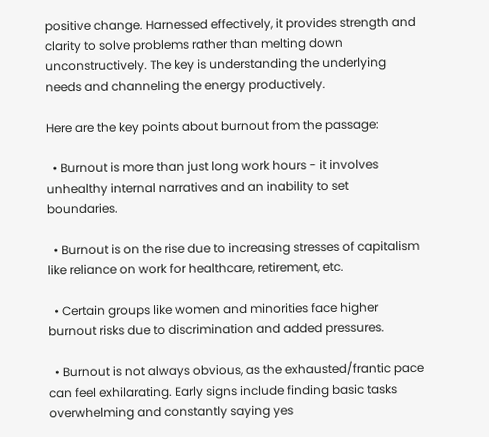positive change. Harnessed effectively, it provides strength and clarity to solve problems rather than melting down unconstructively. The key is understanding the underlying needs and channeling the energy productively.

Here are the key points about burnout from the passage:

  • Burnout is more than just long work hours - it involves unhealthy internal narratives and an inability to set boundaries.

  • Burnout is on the rise due to increasing stresses of capitalism like reliance on work for healthcare, retirement, etc.

  • Certain groups like women and minorities face higher burnout risks due to discrimination and added pressures.

  • Burnout is not always obvious, as the exhausted/frantic pace can feel exhilarating. Early signs include finding basic tasks overwhelming and constantly saying yes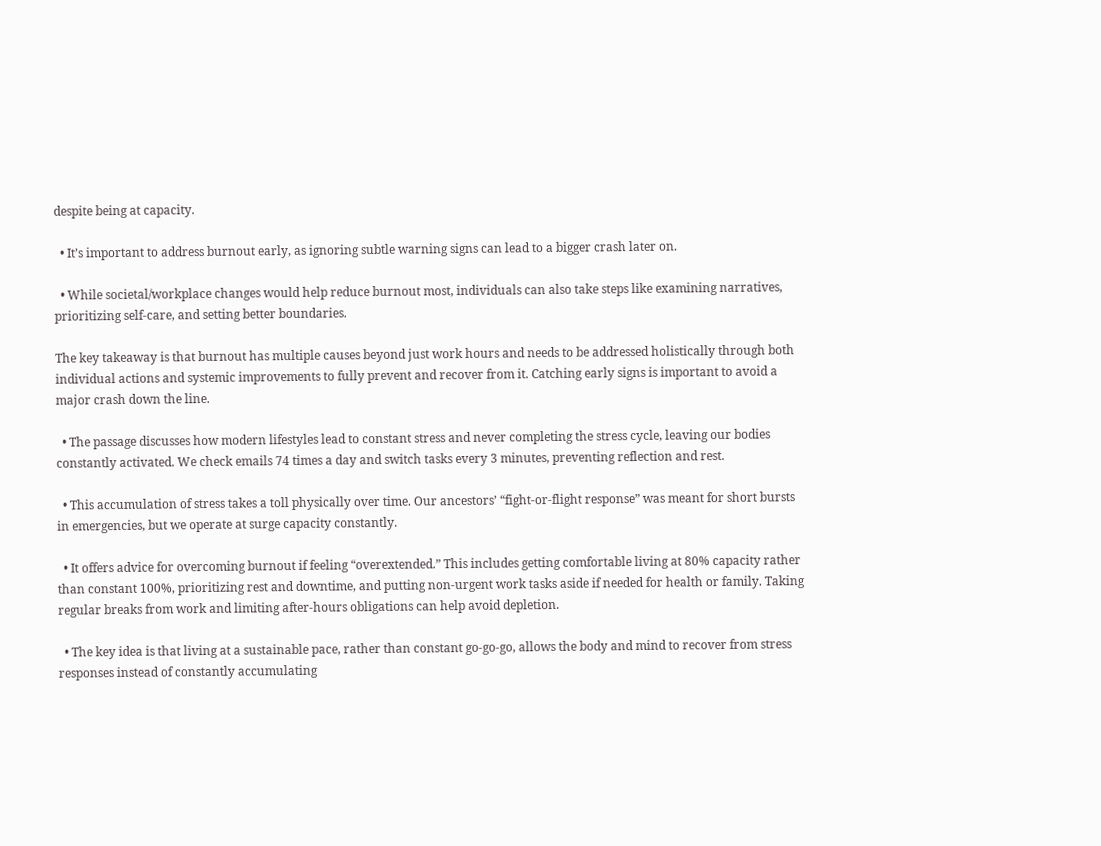despite being at capacity.

  • It’s important to address burnout early, as ignoring subtle warning signs can lead to a bigger crash later on.

  • While societal/workplace changes would help reduce burnout most, individuals can also take steps like examining narratives, prioritizing self-care, and setting better boundaries.

The key takeaway is that burnout has multiple causes beyond just work hours and needs to be addressed holistically through both individual actions and systemic improvements to fully prevent and recover from it. Catching early signs is important to avoid a major crash down the line.

  • The passage discusses how modern lifestyles lead to constant stress and never completing the stress cycle, leaving our bodies constantly activated. We check emails 74 times a day and switch tasks every 3 minutes, preventing reflection and rest.

  • This accumulation of stress takes a toll physically over time. Our ancestors’ “fight-or-flight response” was meant for short bursts in emergencies, but we operate at surge capacity constantly.

  • It offers advice for overcoming burnout if feeling “overextended.” This includes getting comfortable living at 80% capacity rather than constant 100%, prioritizing rest and downtime, and putting non-urgent work tasks aside if needed for health or family. Taking regular breaks from work and limiting after-hours obligations can help avoid depletion.

  • The key idea is that living at a sustainable pace, rather than constant go-go-go, allows the body and mind to recover from stress responses instead of constantly accumulating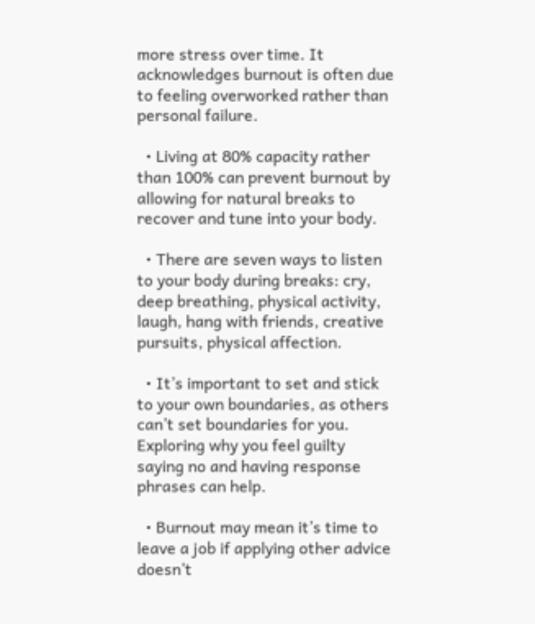more stress over time. It acknowledges burnout is often due to feeling overworked rather than personal failure.

  • Living at 80% capacity rather than 100% can prevent burnout by allowing for natural breaks to recover and tune into your body.

  • There are seven ways to listen to your body during breaks: cry, deep breathing, physical activity, laugh, hang with friends, creative pursuits, physical affection.

  • It’s important to set and stick to your own boundaries, as others can’t set boundaries for you. Exploring why you feel guilty saying no and having response phrases can help.

  • Burnout may mean it’s time to leave a job if applying other advice doesn’t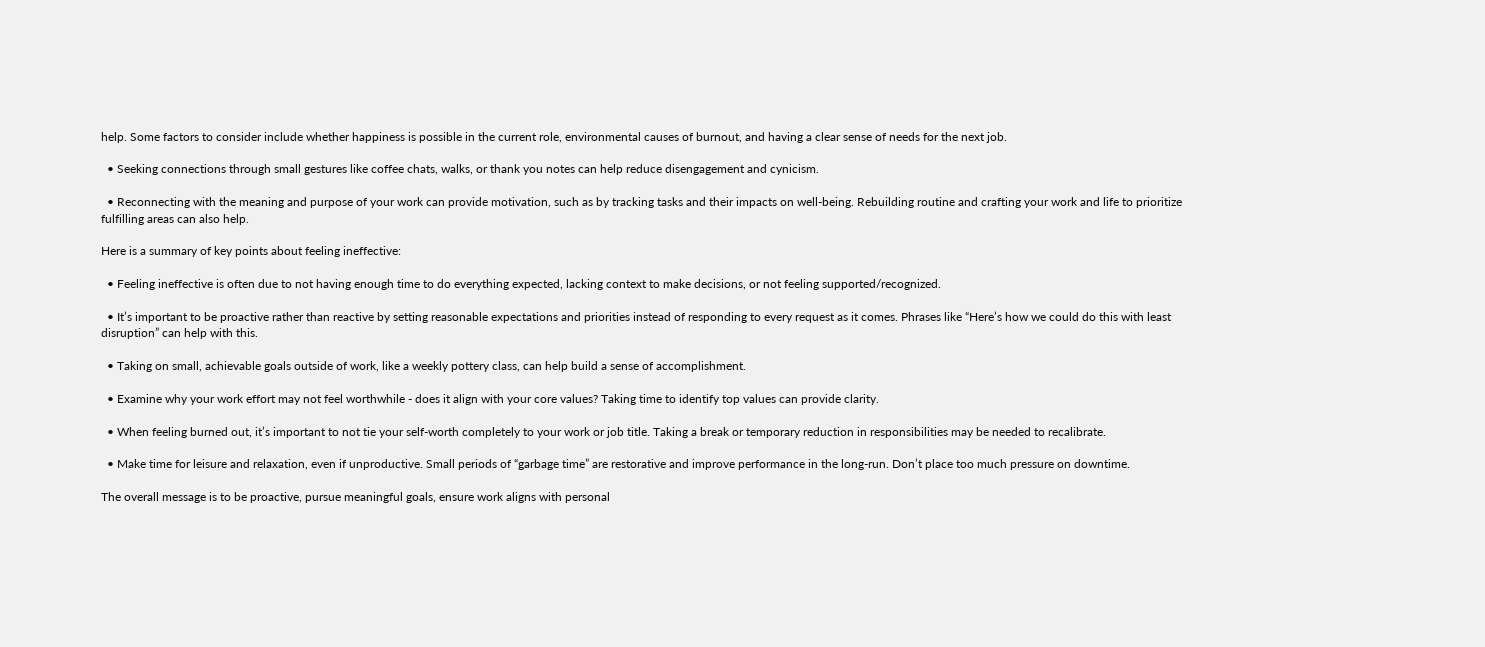help. Some factors to consider include whether happiness is possible in the current role, environmental causes of burnout, and having a clear sense of needs for the next job.

  • Seeking connections through small gestures like coffee chats, walks, or thank you notes can help reduce disengagement and cynicism.

  • Reconnecting with the meaning and purpose of your work can provide motivation, such as by tracking tasks and their impacts on well-being. Rebuilding routine and crafting your work and life to prioritize fulfilling areas can also help.

Here is a summary of key points about feeling ineffective:

  • Feeling ineffective is often due to not having enough time to do everything expected, lacking context to make decisions, or not feeling supported/recognized.

  • It’s important to be proactive rather than reactive by setting reasonable expectations and priorities instead of responding to every request as it comes. Phrases like “Here’s how we could do this with least disruption” can help with this.

  • Taking on small, achievable goals outside of work, like a weekly pottery class, can help build a sense of accomplishment.

  • Examine why your work effort may not feel worthwhile - does it align with your core values? Taking time to identify top values can provide clarity.

  • When feeling burned out, it’s important to not tie your self-worth completely to your work or job title. Taking a break or temporary reduction in responsibilities may be needed to recalibrate.

  • Make time for leisure and relaxation, even if unproductive. Small periods of “garbage time” are restorative and improve performance in the long-run. Don’t place too much pressure on downtime.

The overall message is to be proactive, pursue meaningful goals, ensure work aligns with personal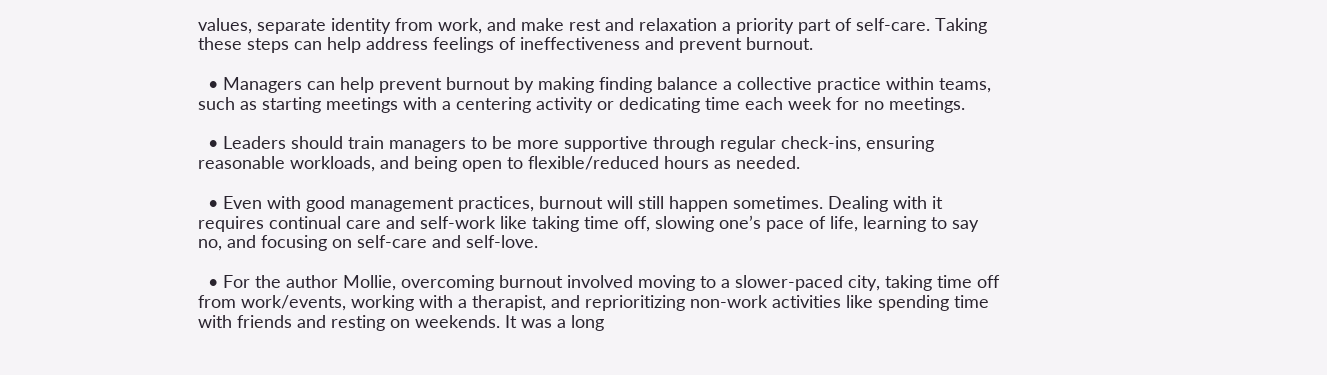values, separate identity from work, and make rest and relaxation a priority part of self-care. Taking these steps can help address feelings of ineffectiveness and prevent burnout.

  • Managers can help prevent burnout by making finding balance a collective practice within teams, such as starting meetings with a centering activity or dedicating time each week for no meetings.

  • Leaders should train managers to be more supportive through regular check-ins, ensuring reasonable workloads, and being open to flexible/reduced hours as needed.

  • Even with good management practices, burnout will still happen sometimes. Dealing with it requires continual care and self-work like taking time off, slowing one’s pace of life, learning to say no, and focusing on self-care and self-love.

  • For the author Mollie, overcoming burnout involved moving to a slower-paced city, taking time off from work/events, working with a therapist, and reprioritizing non-work activities like spending time with friends and resting on weekends. It was a long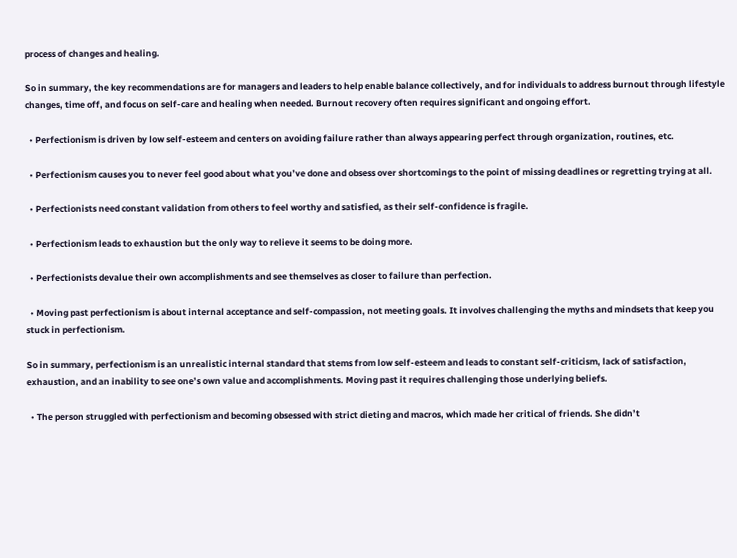process of changes and healing.

So in summary, the key recommendations are for managers and leaders to help enable balance collectively, and for individuals to address burnout through lifestyle changes, time off, and focus on self-care and healing when needed. Burnout recovery often requires significant and ongoing effort.

  • Perfectionism is driven by low self-esteem and centers on avoiding failure rather than always appearing perfect through organization, routines, etc.

  • Perfectionism causes you to never feel good about what you’ve done and obsess over shortcomings to the point of missing deadlines or regretting trying at all.

  • Perfectionists need constant validation from others to feel worthy and satisfied, as their self-confidence is fragile.

  • Perfectionism leads to exhaustion but the only way to relieve it seems to be doing more.

  • Perfectionists devalue their own accomplishments and see themselves as closer to failure than perfection.

  • Moving past perfectionism is about internal acceptance and self-compassion, not meeting goals. It involves challenging the myths and mindsets that keep you stuck in perfectionism.

So in summary, perfectionism is an unrealistic internal standard that stems from low self-esteem and leads to constant self-criticism, lack of satisfaction, exhaustion, and an inability to see one’s own value and accomplishments. Moving past it requires challenging those underlying beliefs.

  • The person struggled with perfectionism and becoming obsessed with strict dieting and macros, which made her critical of friends. She didn’t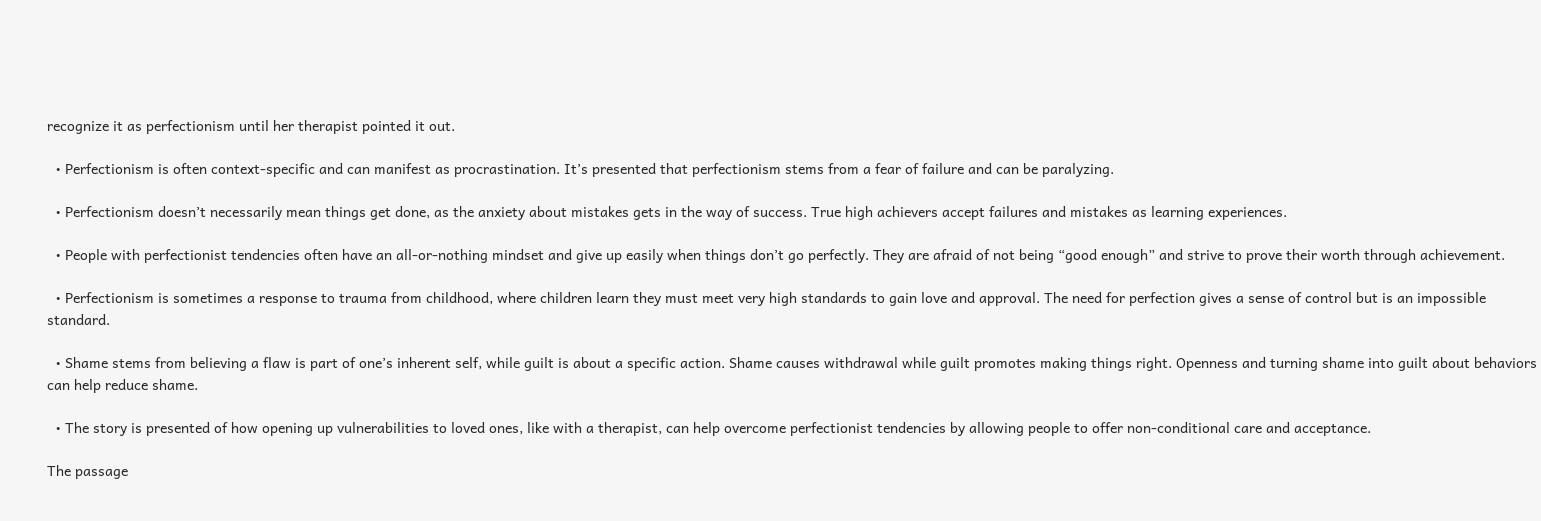recognize it as perfectionism until her therapist pointed it out.

  • Perfectionism is often context-specific and can manifest as procrastination. It’s presented that perfectionism stems from a fear of failure and can be paralyzing.

  • Perfectionism doesn’t necessarily mean things get done, as the anxiety about mistakes gets in the way of success. True high achievers accept failures and mistakes as learning experiences.

  • People with perfectionist tendencies often have an all-or-nothing mindset and give up easily when things don’t go perfectly. They are afraid of not being “good enough” and strive to prove their worth through achievement.

  • Perfectionism is sometimes a response to trauma from childhood, where children learn they must meet very high standards to gain love and approval. The need for perfection gives a sense of control but is an impossible standard.

  • Shame stems from believing a flaw is part of one’s inherent self, while guilt is about a specific action. Shame causes withdrawal while guilt promotes making things right. Openness and turning shame into guilt about behaviors can help reduce shame.

  • The story is presented of how opening up vulnerabilities to loved ones, like with a therapist, can help overcome perfectionist tendencies by allowing people to offer non-conditional care and acceptance.

The passage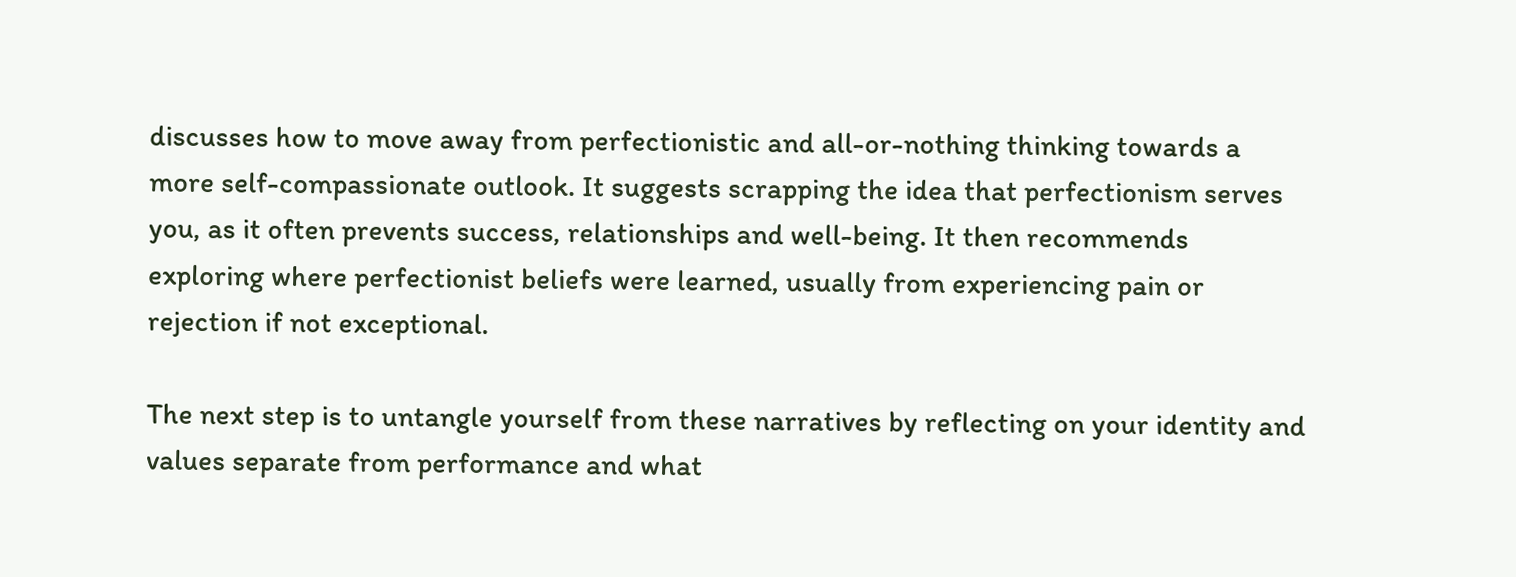discusses how to move away from perfectionistic and all-or-nothing thinking towards a more self-compassionate outlook. It suggests scrapping the idea that perfectionism serves you, as it often prevents success, relationships and well-being. It then recommends exploring where perfectionist beliefs were learned, usually from experiencing pain or rejection if not exceptional.

The next step is to untangle yourself from these narratives by reflecting on your identity and values separate from performance and what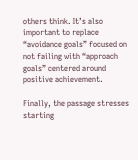others think. It’s also important to replace “avoidance goals” focused on not failing with “approach goals” centered around positive achievement.

Finally, the passage stresses starting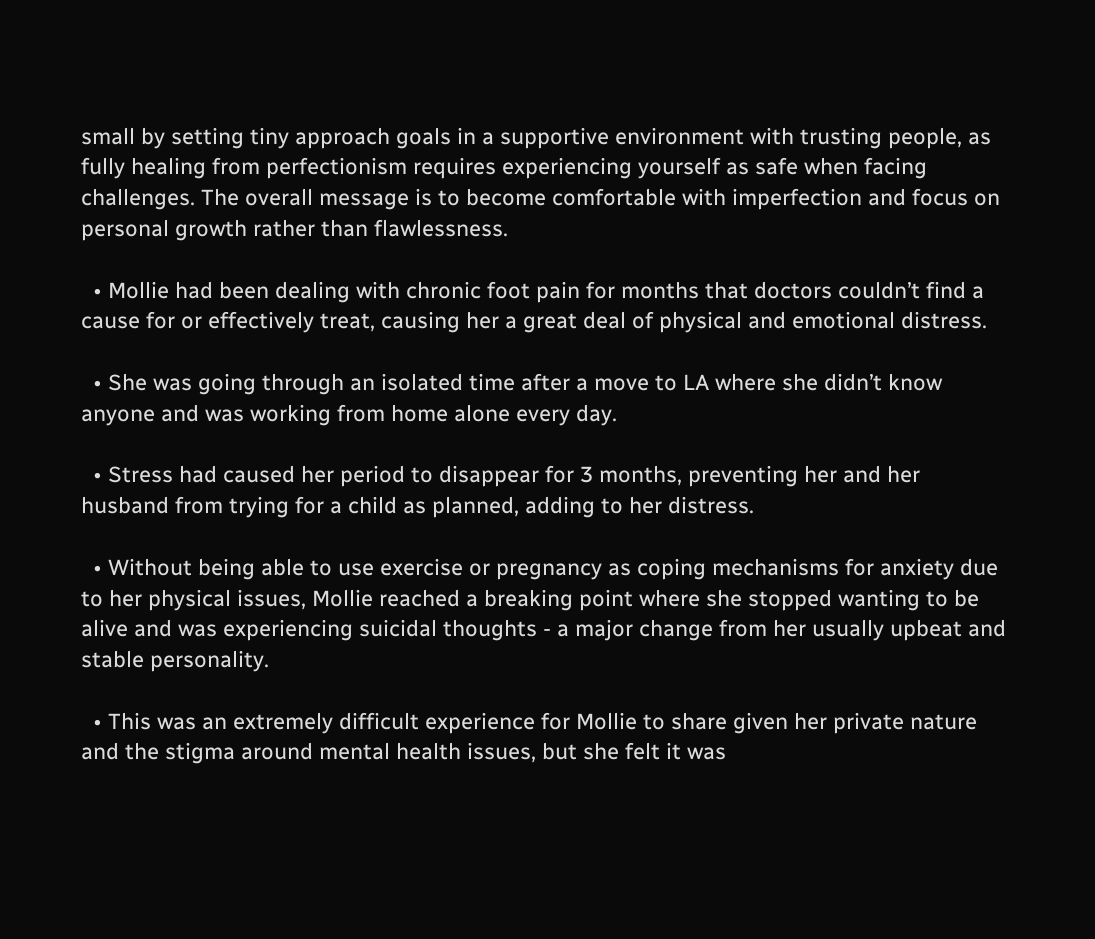small by setting tiny approach goals in a supportive environment with trusting people, as fully healing from perfectionism requires experiencing yourself as safe when facing challenges. The overall message is to become comfortable with imperfection and focus on personal growth rather than flawlessness.

  • Mollie had been dealing with chronic foot pain for months that doctors couldn’t find a cause for or effectively treat, causing her a great deal of physical and emotional distress.

  • She was going through an isolated time after a move to LA where she didn’t know anyone and was working from home alone every day.

  • Stress had caused her period to disappear for 3 months, preventing her and her husband from trying for a child as planned, adding to her distress.

  • Without being able to use exercise or pregnancy as coping mechanisms for anxiety due to her physical issues, Mollie reached a breaking point where she stopped wanting to be alive and was experiencing suicidal thoughts - a major change from her usually upbeat and stable personality.

  • This was an extremely difficult experience for Mollie to share given her private nature and the stigma around mental health issues, but she felt it was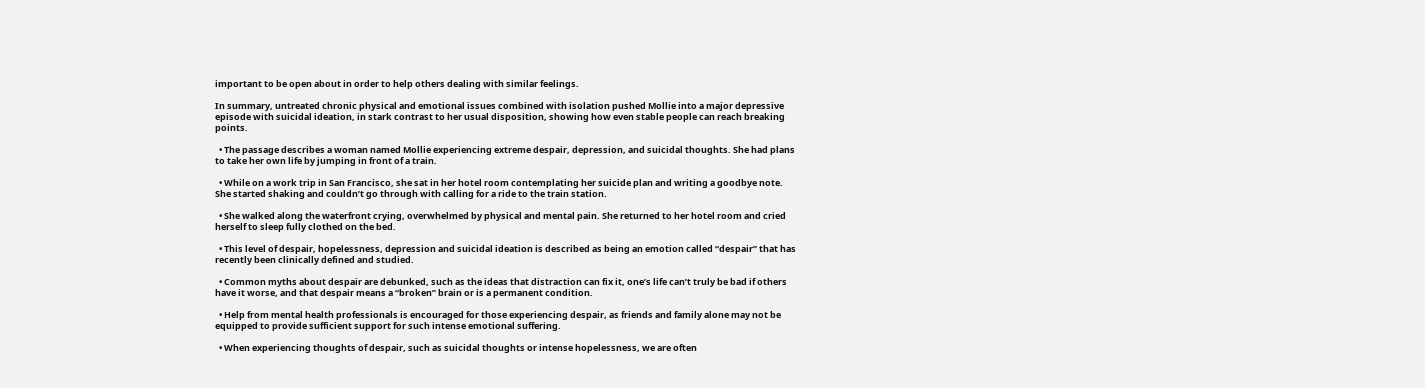important to be open about in order to help others dealing with similar feelings.

In summary, untreated chronic physical and emotional issues combined with isolation pushed Mollie into a major depressive episode with suicidal ideation, in stark contrast to her usual disposition, showing how even stable people can reach breaking points.

  • The passage describes a woman named Mollie experiencing extreme despair, depression, and suicidal thoughts. She had plans to take her own life by jumping in front of a train.

  • While on a work trip in San Francisco, she sat in her hotel room contemplating her suicide plan and writing a goodbye note. She started shaking and couldn’t go through with calling for a ride to the train station.

  • She walked along the waterfront crying, overwhelmed by physical and mental pain. She returned to her hotel room and cried herself to sleep fully clothed on the bed.

  • This level of despair, hopelessness, depression and suicidal ideation is described as being an emotion called “despair” that has recently been clinically defined and studied.

  • Common myths about despair are debunked, such as the ideas that distraction can fix it, one’s life can’t truly be bad if others have it worse, and that despair means a “broken” brain or is a permanent condition.

  • Help from mental health professionals is encouraged for those experiencing despair, as friends and family alone may not be equipped to provide sufficient support for such intense emotional suffering.

  • When experiencing thoughts of despair, such as suicidal thoughts or intense hopelessness, we are often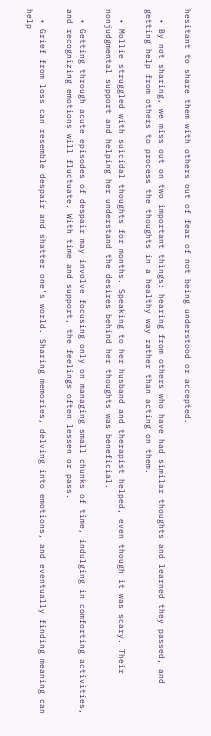hesitant to share them with others out of fear of not being understood or accepted.

  • By not sharing, we miss out on two important things: hearing from others who have had similar thoughts and learned they passed, and getting help from others to process the thoughts in a healthy way rather than acting on them.

  • Mollie struggled with suicidal thoughts for months. Speaking to her husband and therapist helped, even though it was scary. Their nonjudgmental support and helping her understand the desires behind her thoughts was beneficial.

  • Getting through acute episodes of despair may involve focusing only on managing small chunks of time, indulging in comforting activities, and recognizing emotions will fluctuate. With time and support, the feelings often lessen or pass.

  • Grief from loss can resemble despair and shatter one’s world. Sharing memories, delving into emotions, and eventually finding meaning can help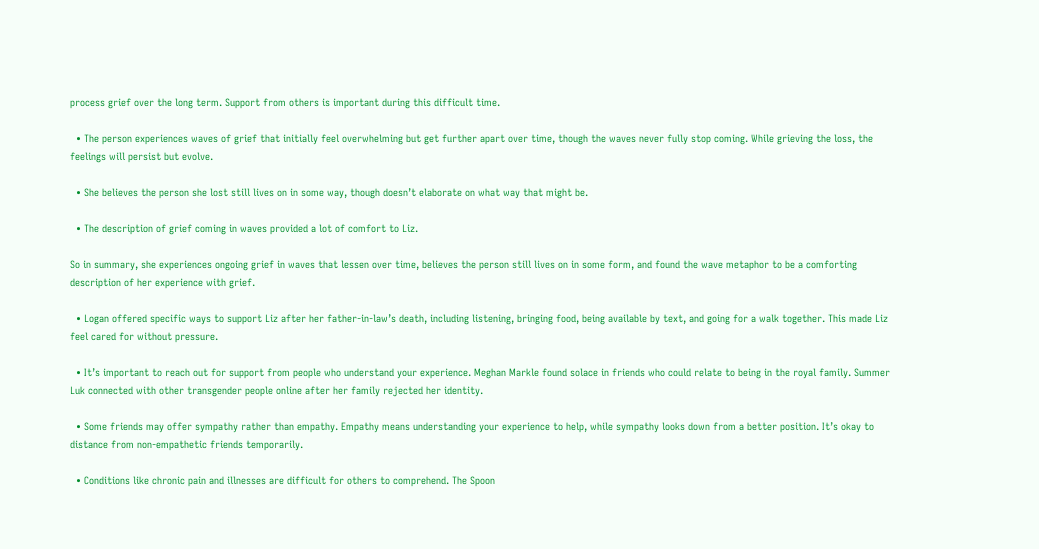process grief over the long term. Support from others is important during this difficult time.

  • The person experiences waves of grief that initially feel overwhelming but get further apart over time, though the waves never fully stop coming. While grieving the loss, the feelings will persist but evolve.

  • She believes the person she lost still lives on in some way, though doesn’t elaborate on what way that might be.

  • The description of grief coming in waves provided a lot of comfort to Liz.

So in summary, she experiences ongoing grief in waves that lessen over time, believes the person still lives on in some form, and found the wave metaphor to be a comforting description of her experience with grief.

  • Logan offered specific ways to support Liz after her father-in-law’s death, including listening, bringing food, being available by text, and going for a walk together. This made Liz feel cared for without pressure.

  • It’s important to reach out for support from people who understand your experience. Meghan Markle found solace in friends who could relate to being in the royal family. Summer Luk connected with other transgender people online after her family rejected her identity.

  • Some friends may offer sympathy rather than empathy. Empathy means understanding your experience to help, while sympathy looks down from a better position. It’s okay to distance from non-empathetic friends temporarily.

  • Conditions like chronic pain and illnesses are difficult for others to comprehend. The Spoon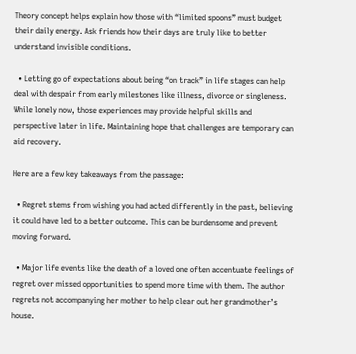Theory concept helps explain how those with “limited spoons” must budget their daily energy. Ask friends how their days are truly like to better understand invisible conditions.

  • Letting go of expectations about being “on track” in life stages can help deal with despair from early milestones like illness, divorce or singleness. While lonely now, those experiences may provide helpful skills and perspective later in life. Maintaining hope that challenges are temporary can aid recovery.

Here are a few key takeaways from the passage:

  • Regret stems from wishing you had acted differently in the past, believing it could have led to a better outcome. This can be burdensome and prevent moving forward.

  • Major life events like the death of a loved one often accentuate feelings of regret over missed opportunities to spend more time with them. The author regrets not accompanying her mother to help clear out her grandmother’s house.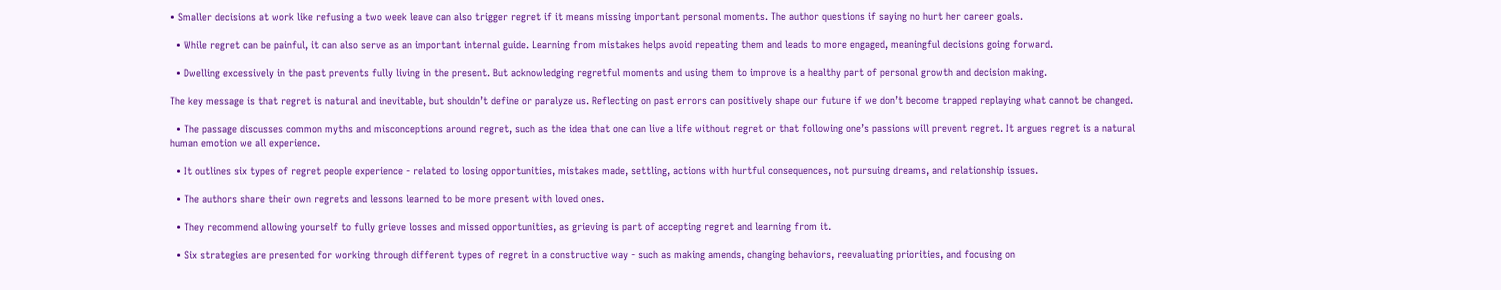• Smaller decisions at work like refusing a two week leave can also trigger regret if it means missing important personal moments. The author questions if saying no hurt her career goals.

  • While regret can be painful, it can also serve as an important internal guide. Learning from mistakes helps avoid repeating them and leads to more engaged, meaningful decisions going forward.

  • Dwelling excessively in the past prevents fully living in the present. But acknowledging regretful moments and using them to improve is a healthy part of personal growth and decision making.

The key message is that regret is natural and inevitable, but shouldn’t define or paralyze us. Reflecting on past errors can positively shape our future if we don’t become trapped replaying what cannot be changed.

  • The passage discusses common myths and misconceptions around regret, such as the idea that one can live a life without regret or that following one’s passions will prevent regret. It argues regret is a natural human emotion we all experience.

  • It outlines six types of regret people experience - related to losing opportunities, mistakes made, settling, actions with hurtful consequences, not pursuing dreams, and relationship issues.

  • The authors share their own regrets and lessons learned to be more present with loved ones.

  • They recommend allowing yourself to fully grieve losses and missed opportunities, as grieving is part of accepting regret and learning from it.

  • Six strategies are presented for working through different types of regret in a constructive way - such as making amends, changing behaviors, reevaluating priorities, and focusing on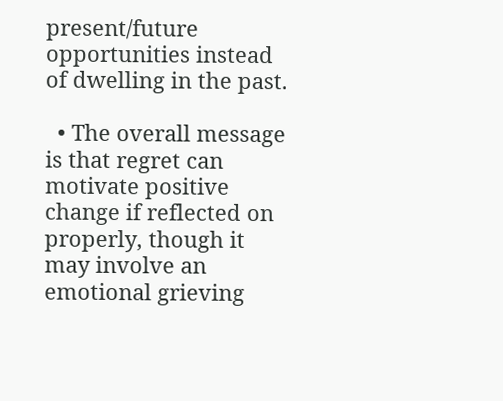present/future opportunities instead of dwelling in the past.

  • The overall message is that regret can motivate positive change if reflected on properly, though it may involve an emotional grieving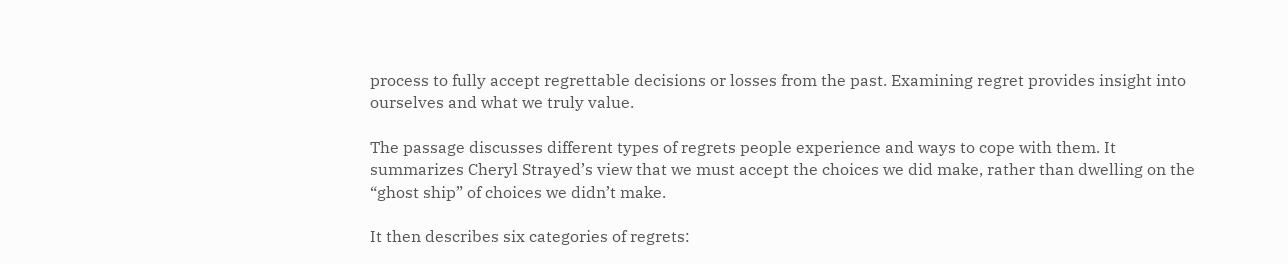process to fully accept regrettable decisions or losses from the past. Examining regret provides insight into ourselves and what we truly value.

The passage discusses different types of regrets people experience and ways to cope with them. It summarizes Cheryl Strayed’s view that we must accept the choices we did make, rather than dwelling on the “ghost ship” of choices we didn’t make.

It then describes six categories of regrets: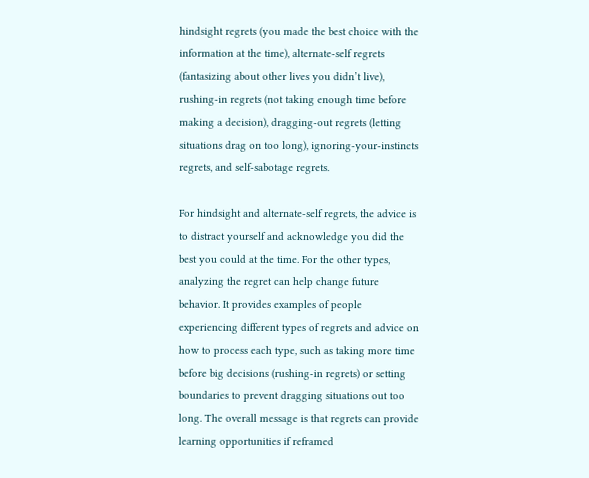hindsight regrets (you made the best choice with the information at the time), alternate-self regrets (fantasizing about other lives you didn’t live), rushing-in regrets (not taking enough time before making a decision), dragging-out regrets (letting situations drag on too long), ignoring-your-instincts regrets, and self-sabotage regrets.

For hindsight and alternate-self regrets, the advice is to distract yourself and acknowledge you did the best you could at the time. For the other types, analyzing the regret can help change future behavior. It provides examples of people experiencing different types of regrets and advice on how to process each type, such as taking more time before big decisions (rushing-in regrets) or setting boundaries to prevent dragging situations out too long. The overall message is that regrets can provide learning opportunities if reframed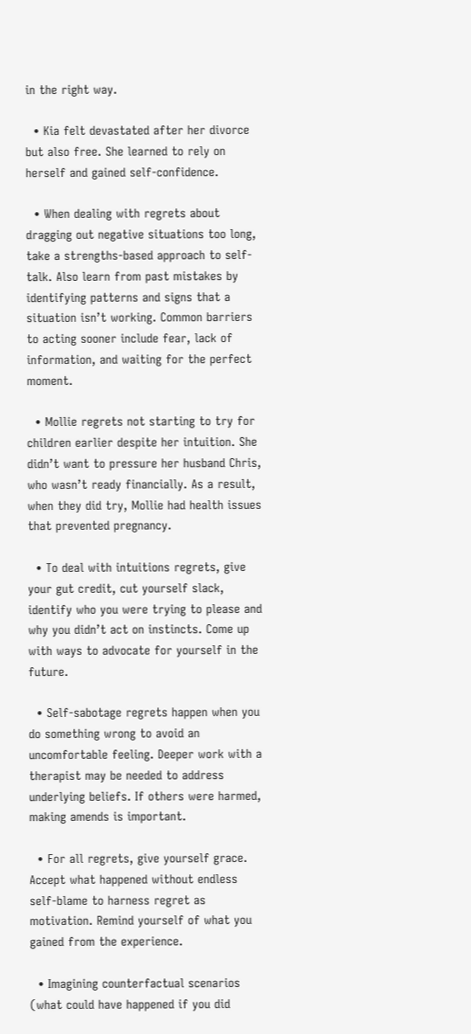in the right way.

  • Kia felt devastated after her divorce but also free. She learned to rely on herself and gained self-confidence.

  • When dealing with regrets about dragging out negative situations too long, take a strengths-based approach to self-talk. Also learn from past mistakes by identifying patterns and signs that a situation isn’t working. Common barriers to acting sooner include fear, lack of information, and waiting for the perfect moment.

  • Mollie regrets not starting to try for children earlier despite her intuition. She didn’t want to pressure her husband Chris, who wasn’t ready financially. As a result, when they did try, Mollie had health issues that prevented pregnancy.

  • To deal with intuitions regrets, give your gut credit, cut yourself slack, identify who you were trying to please and why you didn’t act on instincts. Come up with ways to advocate for yourself in the future.

  • Self-sabotage regrets happen when you do something wrong to avoid an uncomfortable feeling. Deeper work with a therapist may be needed to address underlying beliefs. If others were harmed, making amends is important.

  • For all regrets, give yourself grace. Accept what happened without endless self-blame to harness regret as motivation. Remind yourself of what you gained from the experience.

  • Imagining counterfactual scenarios (what could have happened if you did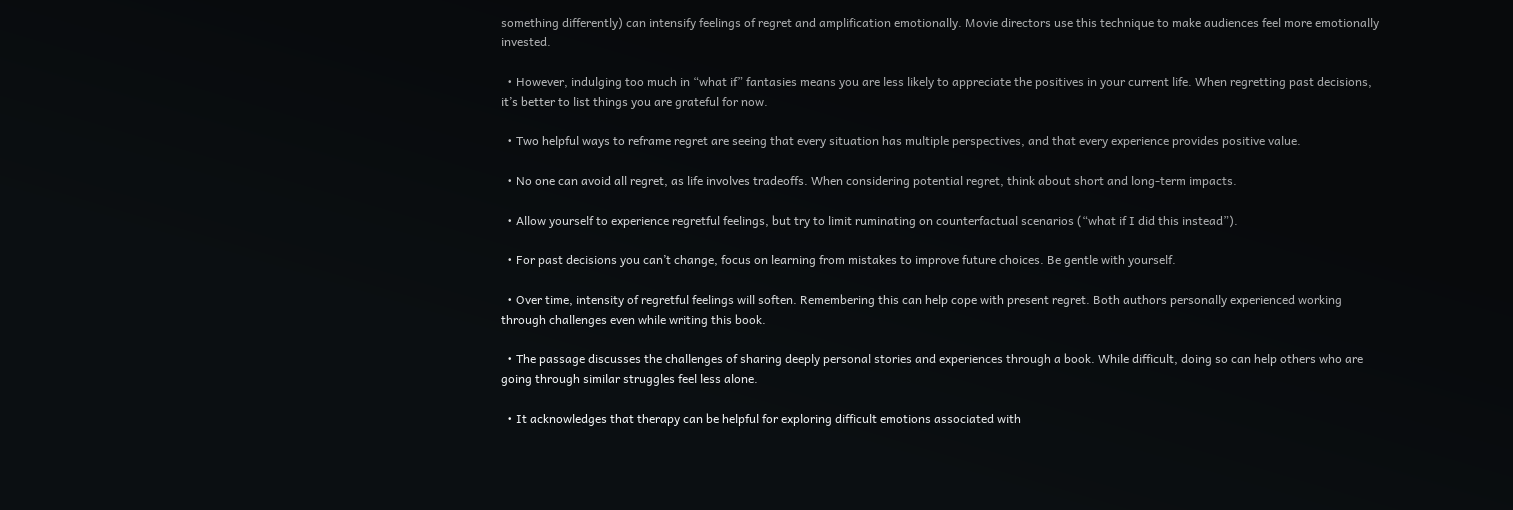something differently) can intensify feelings of regret and amplification emotionally. Movie directors use this technique to make audiences feel more emotionally invested.

  • However, indulging too much in “what if” fantasies means you are less likely to appreciate the positives in your current life. When regretting past decisions, it’s better to list things you are grateful for now.

  • Two helpful ways to reframe regret are seeing that every situation has multiple perspectives, and that every experience provides positive value.

  • No one can avoid all regret, as life involves tradeoffs. When considering potential regret, think about short and long-term impacts.

  • Allow yourself to experience regretful feelings, but try to limit ruminating on counterfactual scenarios (“what if I did this instead”).

  • For past decisions you can’t change, focus on learning from mistakes to improve future choices. Be gentle with yourself.

  • Over time, intensity of regretful feelings will soften. Remembering this can help cope with present regret. Both authors personally experienced working through challenges even while writing this book.

  • The passage discusses the challenges of sharing deeply personal stories and experiences through a book. While difficult, doing so can help others who are going through similar struggles feel less alone.

  • It acknowledges that therapy can be helpful for exploring difficult emotions associated with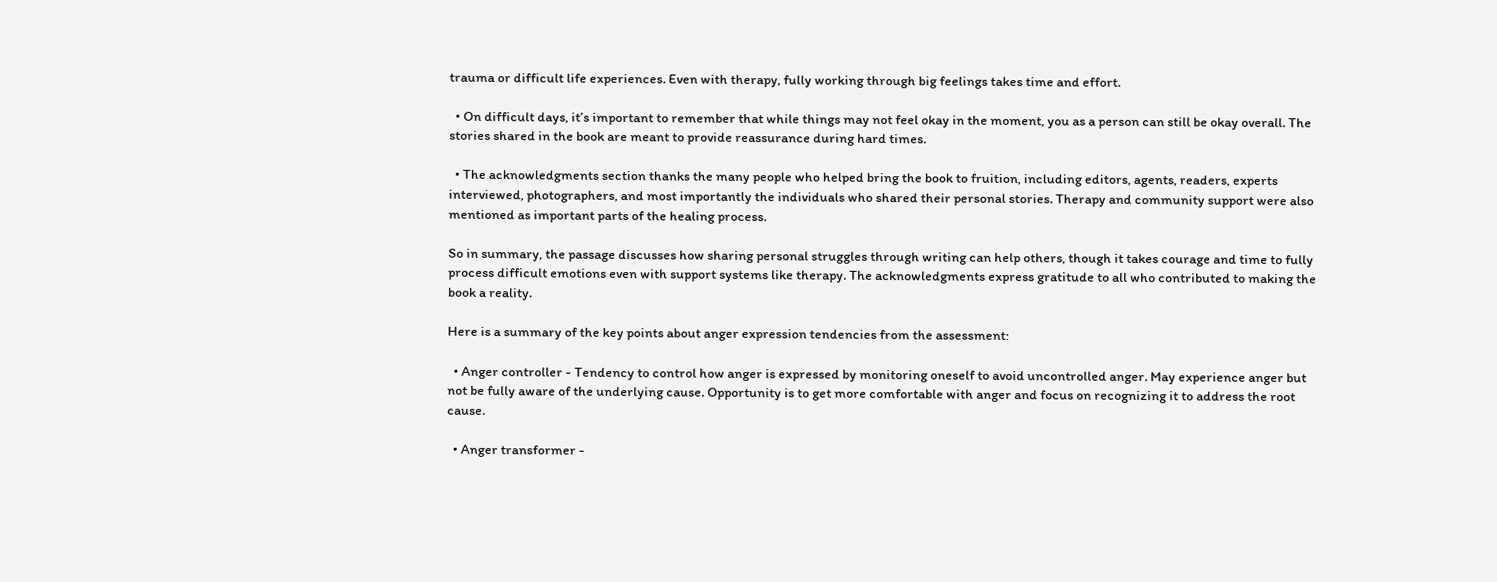trauma or difficult life experiences. Even with therapy, fully working through big feelings takes time and effort.

  • On difficult days, it’s important to remember that while things may not feel okay in the moment, you as a person can still be okay overall. The stories shared in the book are meant to provide reassurance during hard times.

  • The acknowledgments section thanks the many people who helped bring the book to fruition, including editors, agents, readers, experts interviewed, photographers, and most importantly the individuals who shared their personal stories. Therapy and community support were also mentioned as important parts of the healing process.

So in summary, the passage discusses how sharing personal struggles through writing can help others, though it takes courage and time to fully process difficult emotions even with support systems like therapy. The acknowledgments express gratitude to all who contributed to making the book a reality.

Here is a summary of the key points about anger expression tendencies from the assessment:

  • Anger controller - Tendency to control how anger is expressed by monitoring oneself to avoid uncontrolled anger. May experience anger but not be fully aware of the underlying cause. Opportunity is to get more comfortable with anger and focus on recognizing it to address the root cause.

  • Anger transformer -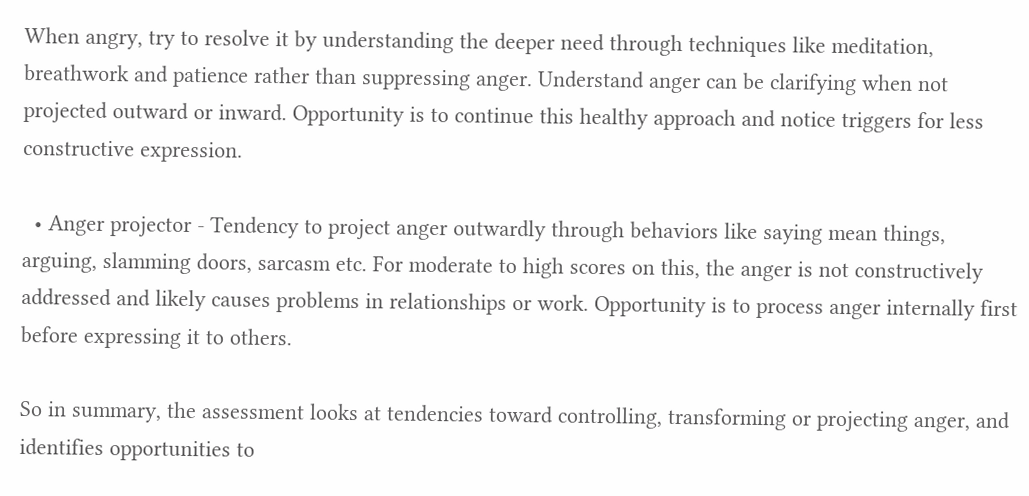When angry, try to resolve it by understanding the deeper need through techniques like meditation, breathwork and patience rather than suppressing anger. Understand anger can be clarifying when not projected outward or inward. Opportunity is to continue this healthy approach and notice triggers for less constructive expression.

  • Anger projector - Tendency to project anger outwardly through behaviors like saying mean things, arguing, slamming doors, sarcasm etc. For moderate to high scores on this, the anger is not constructively addressed and likely causes problems in relationships or work. Opportunity is to process anger internally first before expressing it to others.

So in summary, the assessment looks at tendencies toward controlling, transforming or projecting anger, and identifies opportunities to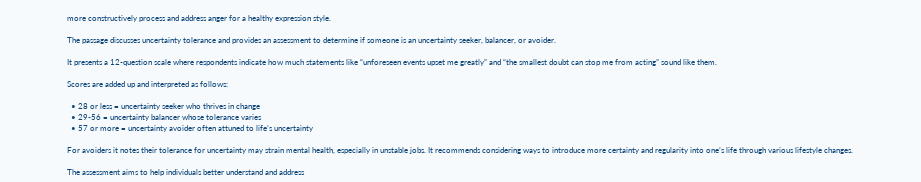more constructively process and address anger for a healthy expression style.

The passage discusses uncertainty tolerance and provides an assessment to determine if someone is an uncertainty seeker, balancer, or avoider.

It presents a 12-question scale where respondents indicate how much statements like “unforeseen events upset me greatly” and “the smallest doubt can stop me from acting” sound like them.

Scores are added up and interpreted as follows:

  • 28 or less = uncertainty seeker who thrives in change
  • 29-56 = uncertainty balancer whose tolerance varies
  • 57 or more = uncertainty avoider often attuned to life’s uncertainty

For avoiders it notes their tolerance for uncertainty may strain mental health, especially in unstable jobs. It recommends considering ways to introduce more certainty and regularity into one’s life through various lifestyle changes.

The assessment aims to help individuals better understand and address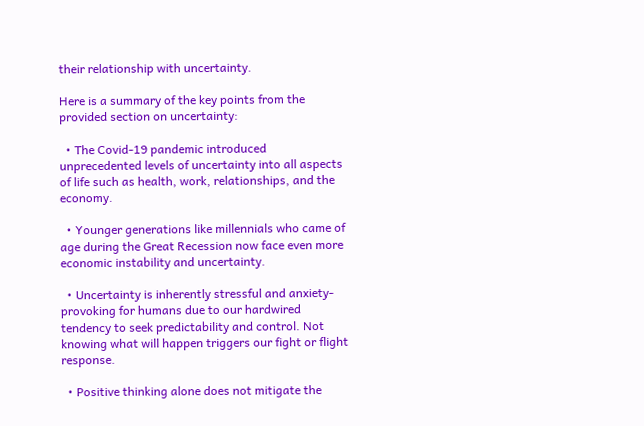their relationship with uncertainty.

Here is a summary of the key points from the provided section on uncertainty:

  • The Covid-19 pandemic introduced unprecedented levels of uncertainty into all aspects of life such as health, work, relationships, and the economy.

  • Younger generations like millennials who came of age during the Great Recession now face even more economic instability and uncertainty.

  • Uncertainty is inherently stressful and anxiety-provoking for humans due to our hardwired tendency to seek predictability and control. Not knowing what will happen triggers our fight or flight response.

  • Positive thinking alone does not mitigate the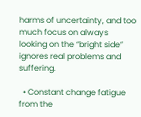harms of uncertainty, and too much focus on always looking on the “bright side” ignores real problems and suffering.

  • Constant change fatigue from the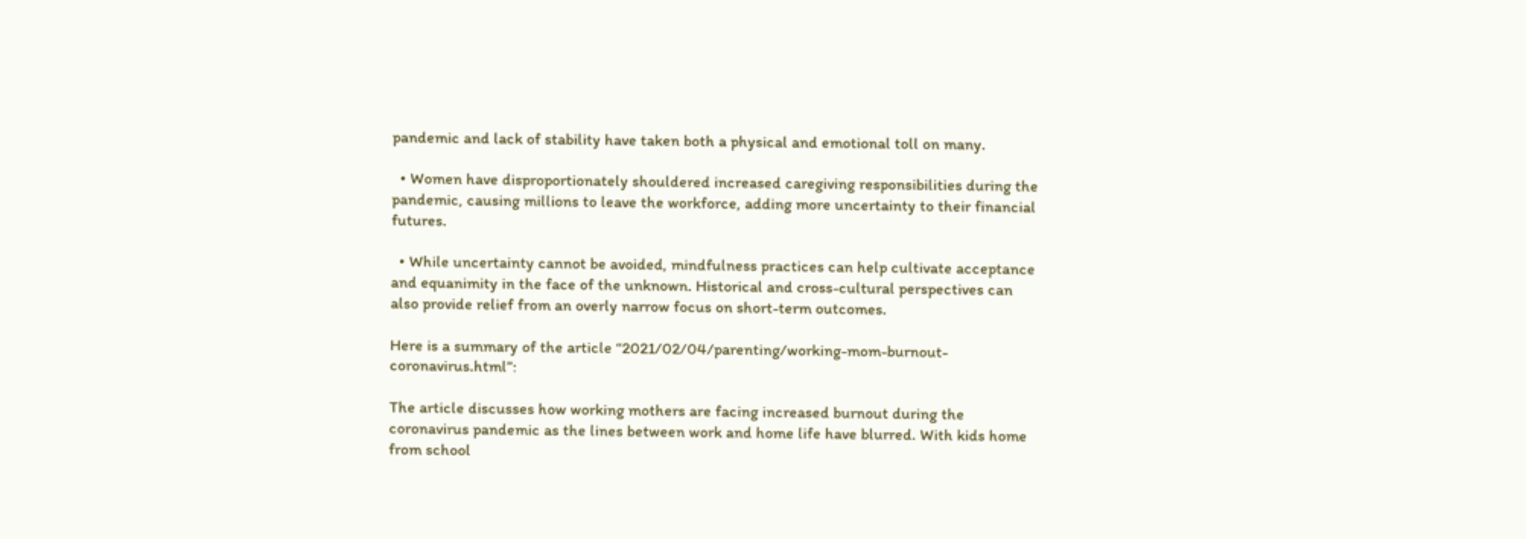pandemic and lack of stability have taken both a physical and emotional toll on many.

  • Women have disproportionately shouldered increased caregiving responsibilities during the pandemic, causing millions to leave the workforce, adding more uncertainty to their financial futures.

  • While uncertainty cannot be avoided, mindfulness practices can help cultivate acceptance and equanimity in the face of the unknown. Historical and cross-cultural perspectives can also provide relief from an overly narrow focus on short-term outcomes.

Here is a summary of the article “2021/02/04/parenting/working-mom-burnout-coronavirus.html”:

The article discusses how working mothers are facing increased burnout during the coronavirus pandemic as the lines between work and home life have blurred. With kids home from school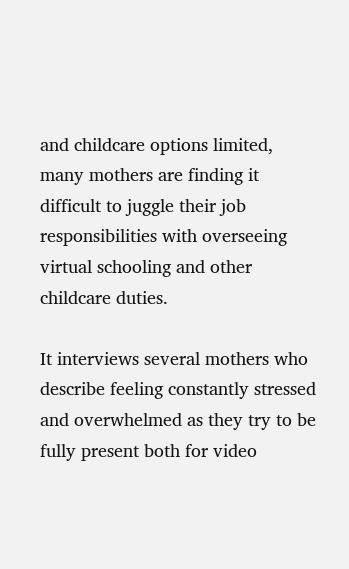and childcare options limited, many mothers are finding it difficult to juggle their job responsibilities with overseeing virtual schooling and other childcare duties.

It interviews several mothers who describe feeling constantly stressed and overwhelmed as they try to be fully present both for video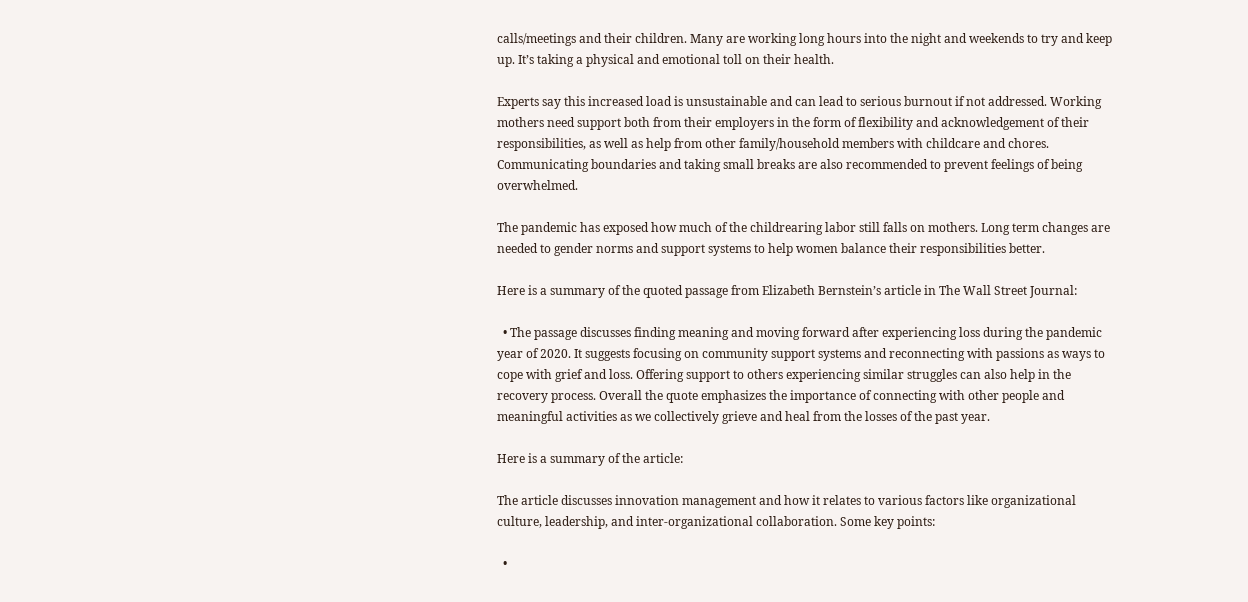calls/meetings and their children. Many are working long hours into the night and weekends to try and keep up. It’s taking a physical and emotional toll on their health.

Experts say this increased load is unsustainable and can lead to serious burnout if not addressed. Working mothers need support both from their employers in the form of flexibility and acknowledgement of their responsibilities, as well as help from other family/household members with childcare and chores. Communicating boundaries and taking small breaks are also recommended to prevent feelings of being overwhelmed.

The pandemic has exposed how much of the childrearing labor still falls on mothers. Long term changes are needed to gender norms and support systems to help women balance their responsibilities better.

Here is a summary of the quoted passage from Elizabeth Bernstein’s article in The Wall Street Journal:

  • The passage discusses finding meaning and moving forward after experiencing loss during the pandemic year of 2020. It suggests focusing on community support systems and reconnecting with passions as ways to cope with grief and loss. Offering support to others experiencing similar struggles can also help in the recovery process. Overall the quote emphasizes the importance of connecting with other people and meaningful activities as we collectively grieve and heal from the losses of the past year.

Here is a summary of the article:

The article discusses innovation management and how it relates to various factors like organizational culture, leadership, and inter-organizational collaboration. Some key points:

  •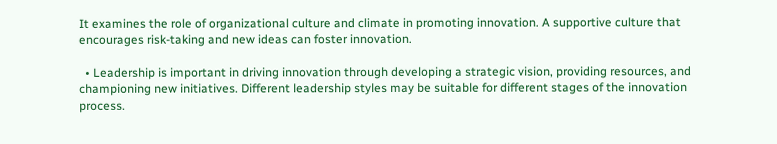It examines the role of organizational culture and climate in promoting innovation. A supportive culture that encourages risk-taking and new ideas can foster innovation.

  • Leadership is important in driving innovation through developing a strategic vision, providing resources, and championing new initiatives. Different leadership styles may be suitable for different stages of the innovation process.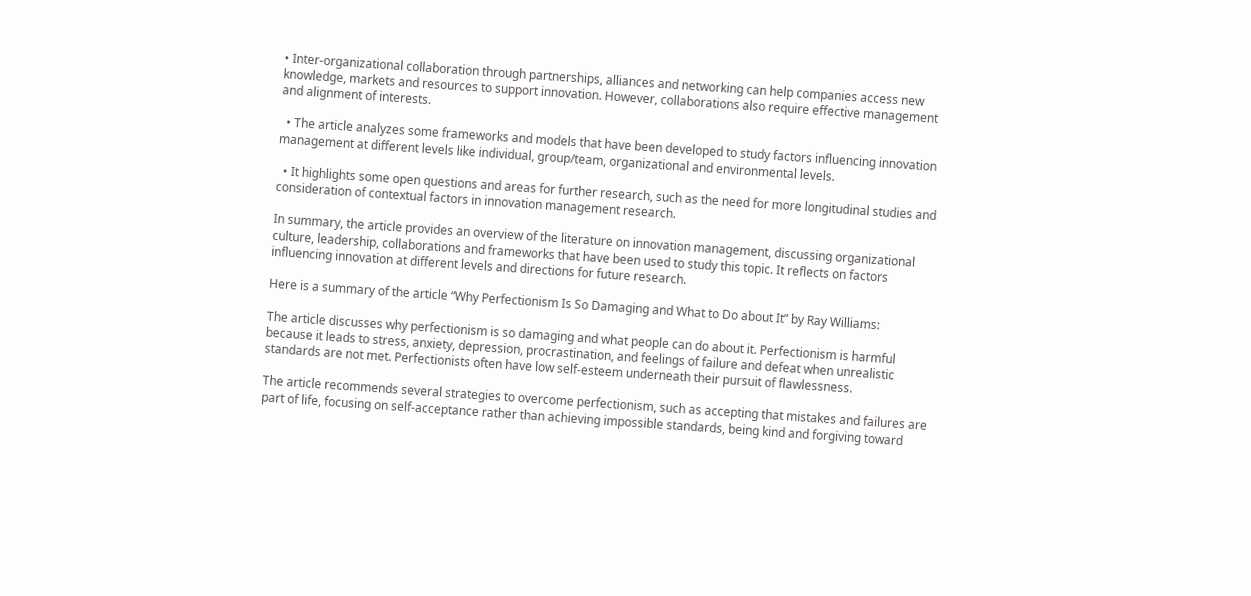• Inter-organizational collaboration through partnerships, alliances and networking can help companies access new knowledge, markets and resources to support innovation. However, collaborations also require effective management and alignment of interests.

  • The article analyzes some frameworks and models that have been developed to study factors influencing innovation management at different levels like individual, group/team, organizational and environmental levels.

  • It highlights some open questions and areas for further research, such as the need for more longitudinal studies and consideration of contextual factors in innovation management research.

In summary, the article provides an overview of the literature on innovation management, discussing organizational culture, leadership, collaborations and frameworks that have been used to study this topic. It reflects on factors influencing innovation at different levels and directions for future research.

Here is a summary of the article “Why Perfectionism Is So Damaging and What to Do about It” by Ray Williams:

The article discusses why perfectionism is so damaging and what people can do about it. Perfectionism is harmful because it leads to stress, anxiety, depression, procrastination, and feelings of failure and defeat when unrealistic standards are not met. Perfectionists often have low self-esteem underneath their pursuit of flawlessness.

The article recommends several strategies to overcome perfectionism, such as accepting that mistakes and failures are part of life, focusing on self-acceptance rather than achieving impossible standards, being kind and forgiving toward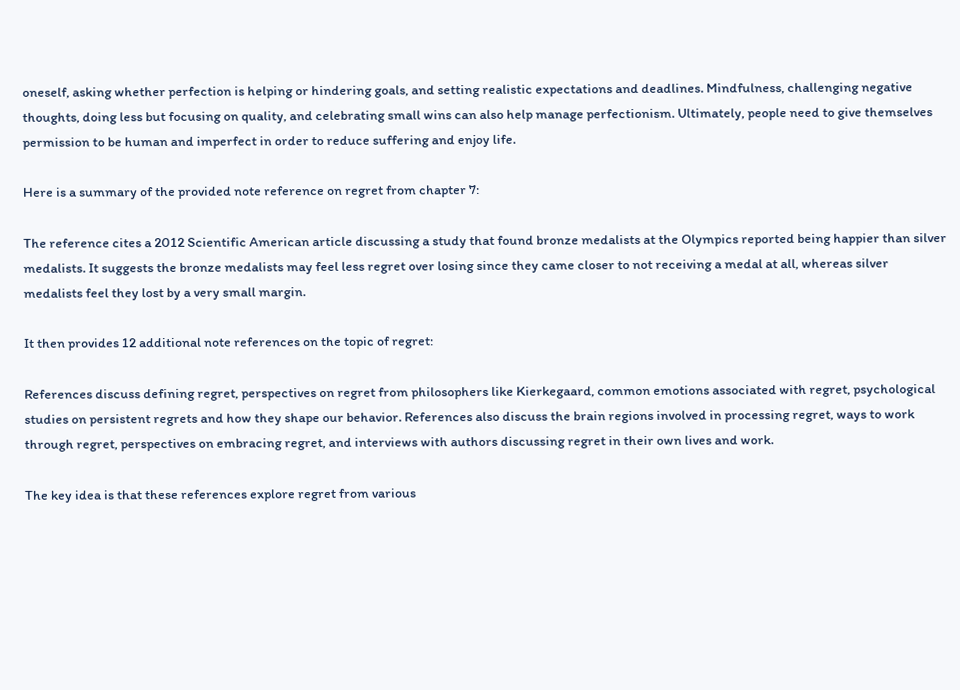oneself, asking whether perfection is helping or hindering goals, and setting realistic expectations and deadlines. Mindfulness, challenging negative thoughts, doing less but focusing on quality, and celebrating small wins can also help manage perfectionism. Ultimately, people need to give themselves permission to be human and imperfect in order to reduce suffering and enjoy life.

Here is a summary of the provided note reference on regret from chapter 7:

The reference cites a 2012 Scientific American article discussing a study that found bronze medalists at the Olympics reported being happier than silver medalists. It suggests the bronze medalists may feel less regret over losing since they came closer to not receiving a medal at all, whereas silver medalists feel they lost by a very small margin.

It then provides 12 additional note references on the topic of regret:

References discuss defining regret, perspectives on regret from philosophers like Kierkegaard, common emotions associated with regret, psychological studies on persistent regrets and how they shape our behavior. References also discuss the brain regions involved in processing regret, ways to work through regret, perspectives on embracing regret, and interviews with authors discussing regret in their own lives and work.

The key idea is that these references explore regret from various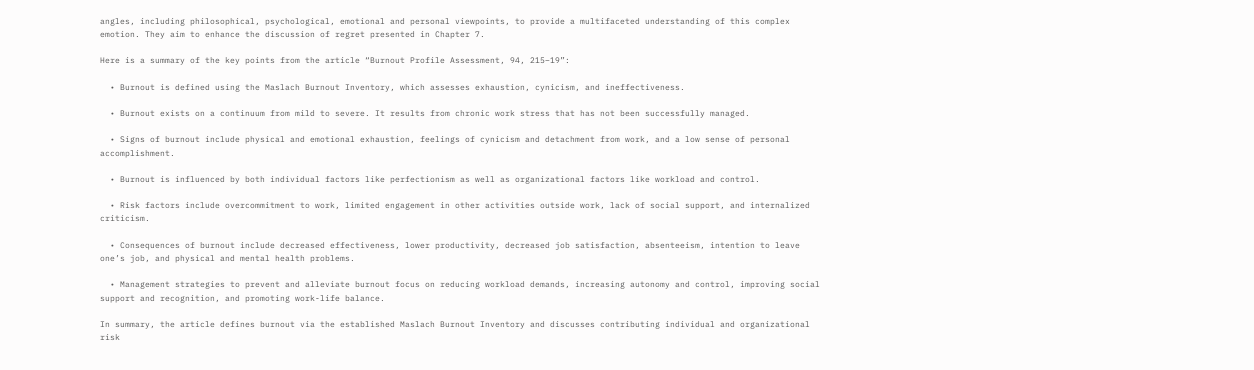angles, including philosophical, psychological, emotional and personal viewpoints, to provide a multifaceted understanding of this complex emotion. They aim to enhance the discussion of regret presented in Chapter 7.

Here is a summary of the key points from the article “Burnout Profile Assessment, 94, 215–19”:

  • Burnout is defined using the Maslach Burnout Inventory, which assesses exhaustion, cynicism, and ineffectiveness.

  • Burnout exists on a continuum from mild to severe. It results from chronic work stress that has not been successfully managed.

  • Signs of burnout include physical and emotional exhaustion, feelings of cynicism and detachment from work, and a low sense of personal accomplishment.

  • Burnout is influenced by both individual factors like perfectionism as well as organizational factors like workload and control.

  • Risk factors include overcommitment to work, limited engagement in other activities outside work, lack of social support, and internalized criticism.

  • Consequences of burnout include decreased effectiveness, lower productivity, decreased job satisfaction, absenteeism, intention to leave one’s job, and physical and mental health problems.

  • Management strategies to prevent and alleviate burnout focus on reducing workload demands, increasing autonomy and control, improving social support and recognition, and promoting work-life balance.

In summary, the article defines burnout via the established Maslach Burnout Inventory and discusses contributing individual and organizational risk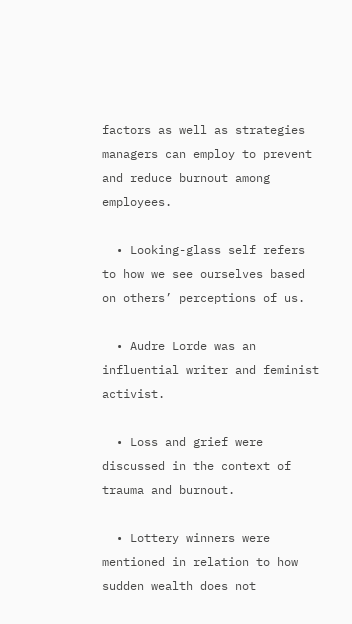factors as well as strategies managers can employ to prevent and reduce burnout among employees.

  • Looking-glass self refers to how we see ourselves based on others’ perceptions of us.

  • Audre Lorde was an influential writer and feminist activist.

  • Loss and grief were discussed in the context of trauma and burnout.

  • Lottery winners were mentioned in relation to how sudden wealth does not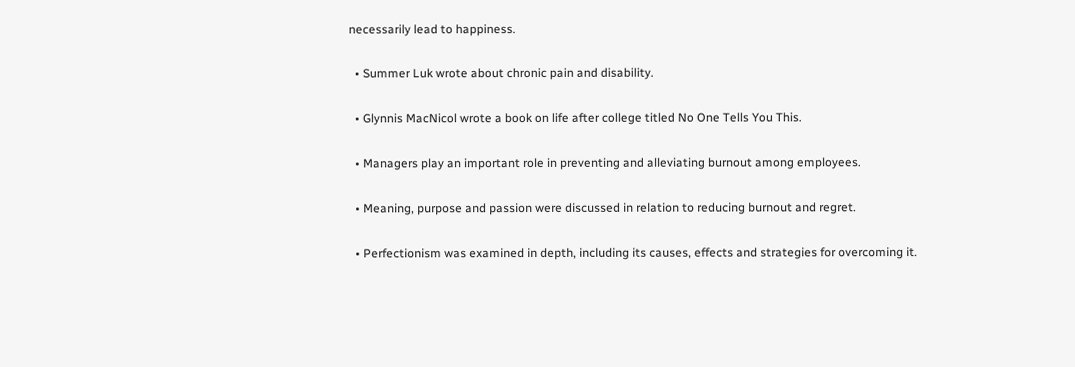necessarily lead to happiness.

  • Summer Luk wrote about chronic pain and disability.

  • Glynnis MacNicol wrote a book on life after college titled No One Tells You This.

  • Managers play an important role in preventing and alleviating burnout among employees.

  • Meaning, purpose and passion were discussed in relation to reducing burnout and regret.

  • Perfectionism was examined in depth, including its causes, effects and strategies for overcoming it.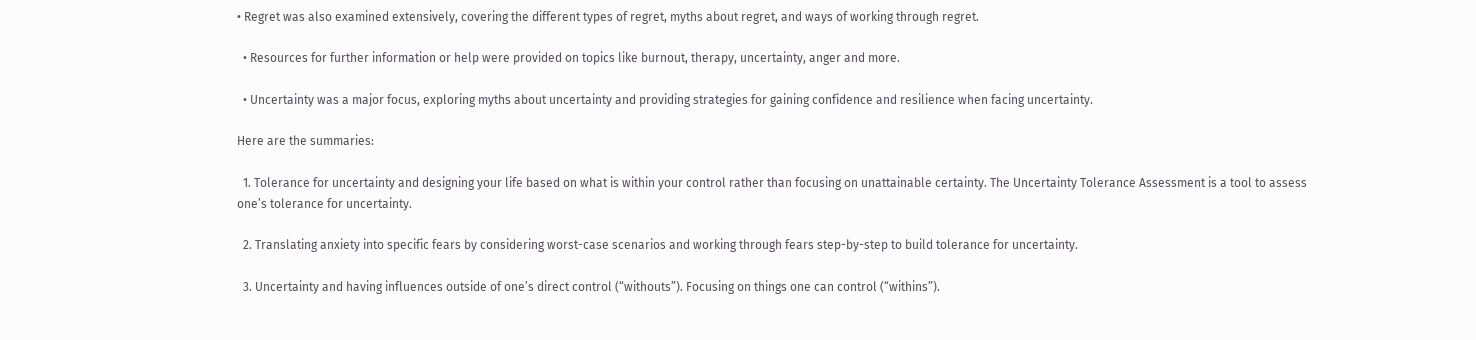• Regret was also examined extensively, covering the different types of regret, myths about regret, and ways of working through regret.

  • Resources for further information or help were provided on topics like burnout, therapy, uncertainty, anger and more.

  • Uncertainty was a major focus, exploring myths about uncertainty and providing strategies for gaining confidence and resilience when facing uncertainty.

Here are the summaries:

  1. Tolerance for uncertainty and designing your life based on what is within your control rather than focusing on unattainable certainty. The Uncertainty Tolerance Assessment is a tool to assess one’s tolerance for uncertainty.

  2. Translating anxiety into specific fears by considering worst-case scenarios and working through fears step-by-step to build tolerance for uncertainty.

  3. Uncertainty and having influences outside of one’s direct control (“withouts”). Focusing on things one can control (“withins”).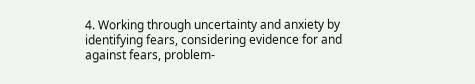4. Working through uncertainty and anxiety by identifying fears, considering evidence for and against fears, problem-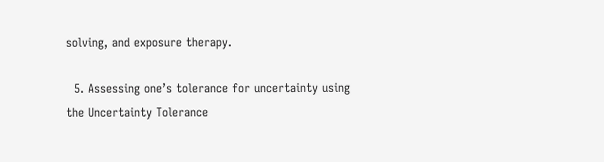solving, and exposure therapy.

  5. Assessing one’s tolerance for uncertainty using the Uncertainty Tolerance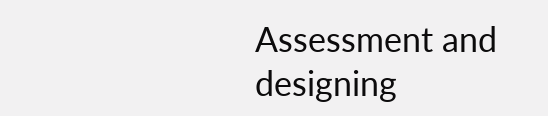Assessment and designing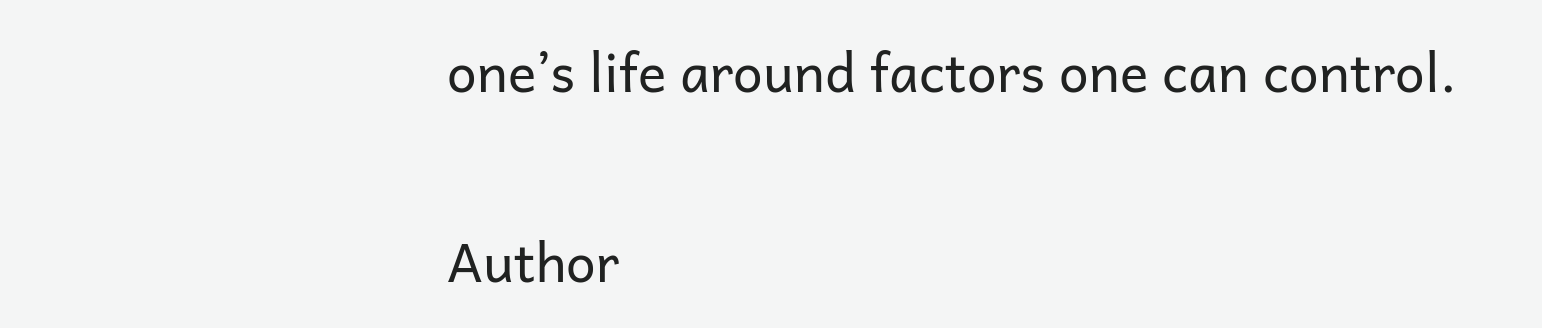one’s life around factors one can control.

Author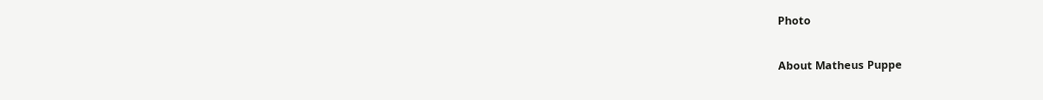Photo

About Matheus Puppe